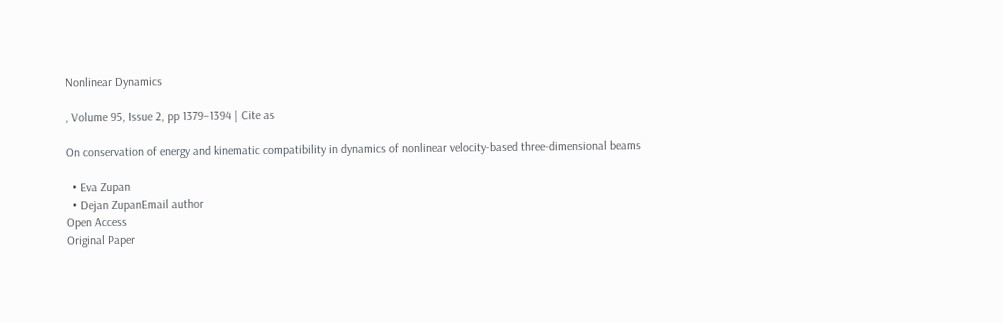Nonlinear Dynamics

, Volume 95, Issue 2, pp 1379–1394 | Cite as

On conservation of energy and kinematic compatibility in dynamics of nonlinear velocity-based three-dimensional beams

  • Eva Zupan
  • Dejan ZupanEmail author
Open Access
Original Paper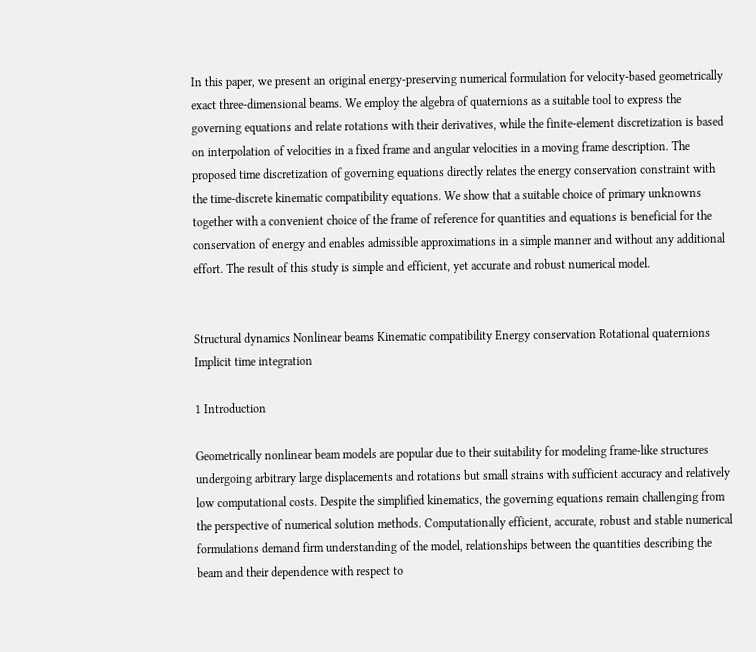In this paper, we present an original energy-preserving numerical formulation for velocity-based geometrically exact three-dimensional beams. We employ the algebra of quaternions as a suitable tool to express the governing equations and relate rotations with their derivatives, while the finite-element discretization is based on interpolation of velocities in a fixed frame and angular velocities in a moving frame description. The proposed time discretization of governing equations directly relates the energy conservation constraint with the time-discrete kinematic compatibility equations. We show that a suitable choice of primary unknowns together with a convenient choice of the frame of reference for quantities and equations is beneficial for the conservation of energy and enables admissible approximations in a simple manner and without any additional effort. The result of this study is simple and efficient, yet accurate and robust numerical model.


Structural dynamics Nonlinear beams Kinematic compatibility Energy conservation Rotational quaternions Implicit time integration

1 Introduction

Geometrically nonlinear beam models are popular due to their suitability for modeling frame-like structures undergoing arbitrary large displacements and rotations but small strains with sufficient accuracy and relatively low computational costs. Despite the simplified kinematics, the governing equations remain challenging from the perspective of numerical solution methods. Computationally efficient, accurate, robust and stable numerical formulations demand firm understanding of the model, relationships between the quantities describing the beam and their dependence with respect to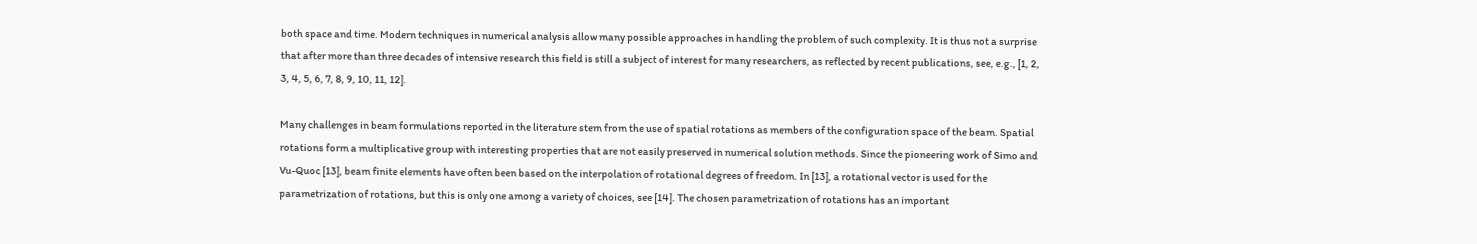both space and time. Modern techniques in numerical analysis allow many possible approaches in handling the problem of such complexity. It is thus not a surprise that after more than three decades of intensive research this field is still a subject of interest for many researchers, as reflected by recent publications, see, e.g., [1, 2, 3, 4, 5, 6, 7, 8, 9, 10, 11, 12].

Many challenges in beam formulations reported in the literature stem from the use of spatial rotations as members of the configuration space of the beam. Spatial rotations form a multiplicative group with interesting properties that are not easily preserved in numerical solution methods. Since the pioneering work of Simo and Vu-Quoc [13], beam finite elements have often been based on the interpolation of rotational degrees of freedom. In [13], a rotational vector is used for the parametrization of rotations, but this is only one among a variety of choices, see [14]. The chosen parametrization of rotations has an important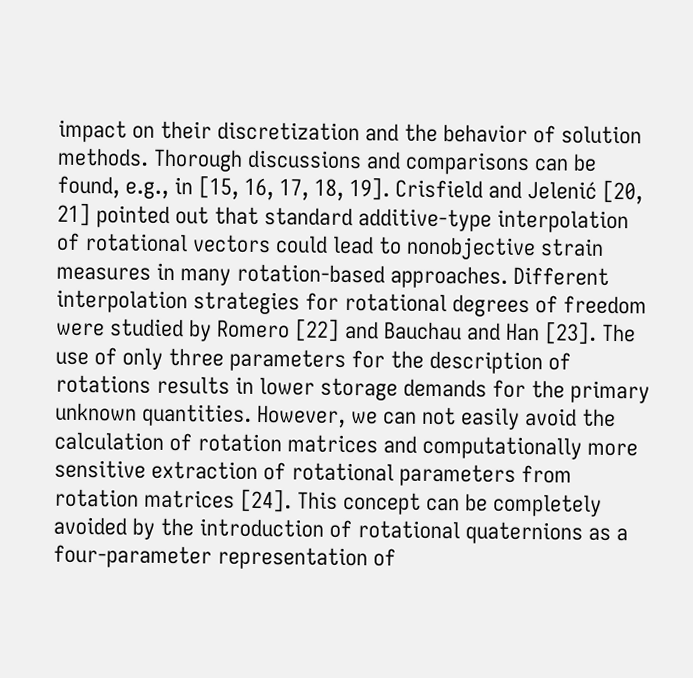impact on their discretization and the behavior of solution methods. Thorough discussions and comparisons can be found, e.g., in [15, 16, 17, 18, 19]. Crisfield and Jelenić [20, 21] pointed out that standard additive-type interpolation of rotational vectors could lead to nonobjective strain measures in many rotation-based approaches. Different interpolation strategies for rotational degrees of freedom were studied by Romero [22] and Bauchau and Han [23]. The use of only three parameters for the description of rotations results in lower storage demands for the primary unknown quantities. However, we can not easily avoid the calculation of rotation matrices and computationally more sensitive extraction of rotational parameters from rotation matrices [24]. This concept can be completely avoided by the introduction of rotational quaternions as a four-parameter representation of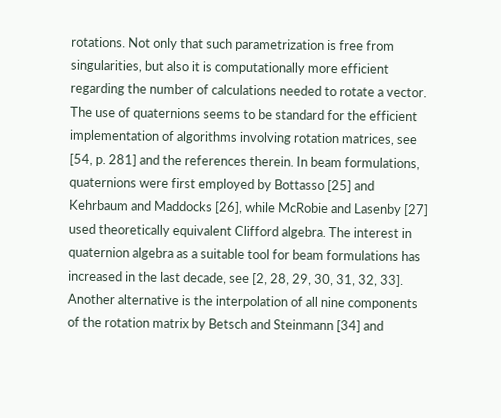rotations. Not only that such parametrization is free from singularities, but also it is computationally more efficient regarding the number of calculations needed to rotate a vector. The use of quaternions seems to be standard for the efficient implementation of algorithms involving rotation matrices, see [54, p. 281] and the references therein. In beam formulations, quaternions were first employed by Bottasso [25] and Kehrbaum and Maddocks [26], while McRobie and Lasenby [27] used theoretically equivalent Clifford algebra. The interest in quaternion algebra as a suitable tool for beam formulations has increased in the last decade, see [2, 28, 29, 30, 31, 32, 33]. Another alternative is the interpolation of all nine components of the rotation matrix by Betsch and Steinmann [34] and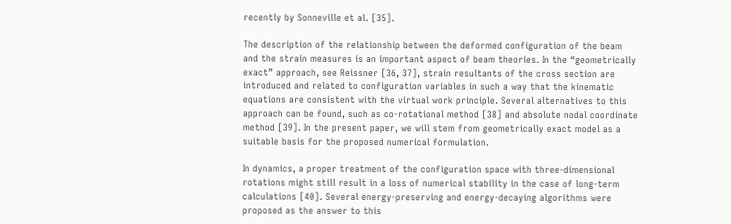recently by Sonneville et al. [35].

The description of the relationship between the deformed configuration of the beam and the strain measures is an important aspect of beam theories. In the “geometrically exact” approach, see Reissner [36, 37], strain resultants of the cross section are introduced and related to configuration variables in such a way that the kinematic equations are consistent with the virtual work principle. Several alternatives to this approach can be found, such as co-rotational method [38] and absolute nodal coordinate method [39]. In the present paper, we will stem from geometrically exact model as a suitable basis for the proposed numerical formulation.

In dynamics, a proper treatment of the configuration space with three-dimensional rotations might still result in a loss of numerical stability in the case of long-term calculations [40]. Several energy-preserving and energy-decaying algorithms were proposed as the answer to this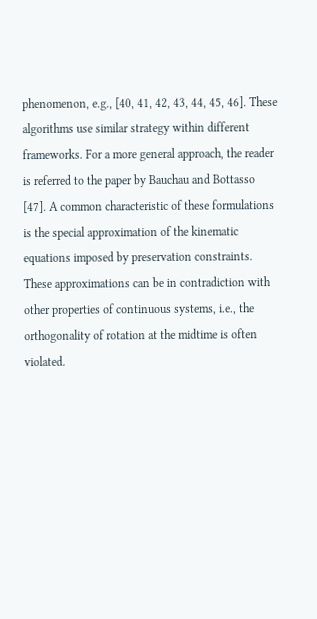phenomenon, e.g., [40, 41, 42, 43, 44, 45, 46]. These algorithms use similar strategy within different frameworks. For a more general approach, the reader is referred to the paper by Bauchau and Bottasso [47]. A common characteristic of these formulations is the special approximation of the kinematic equations imposed by preservation constraints. These approximations can be in contradiction with other properties of continuous systems, i.e., the orthogonality of rotation at the midtime is often violated.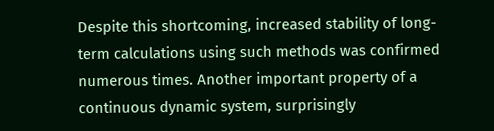Despite this shortcoming, increased stability of long-term calculations using such methods was confirmed numerous times. Another important property of a continuous dynamic system, surprisingly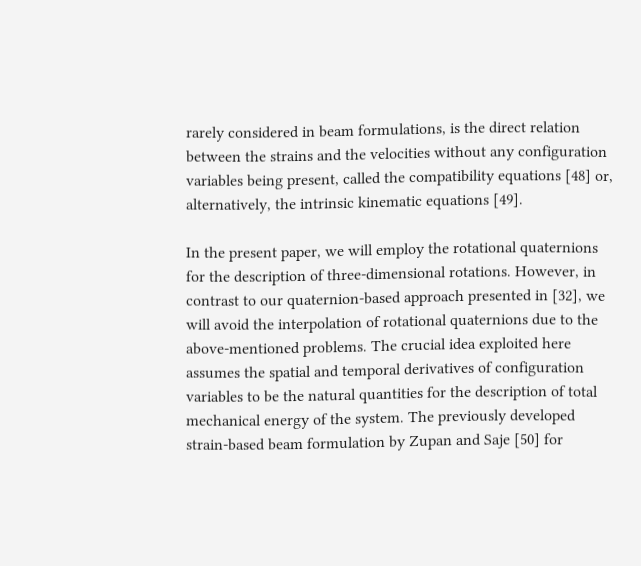rarely considered in beam formulations, is the direct relation between the strains and the velocities without any configuration variables being present, called the compatibility equations [48] or, alternatively, the intrinsic kinematic equations [49].

In the present paper, we will employ the rotational quaternions for the description of three-dimensional rotations. However, in contrast to our quaternion-based approach presented in [32], we will avoid the interpolation of rotational quaternions due to the above-mentioned problems. The crucial idea exploited here assumes the spatial and temporal derivatives of configuration variables to be the natural quantities for the description of total mechanical energy of the system. The previously developed strain-based beam formulation by Zupan and Saje [50] for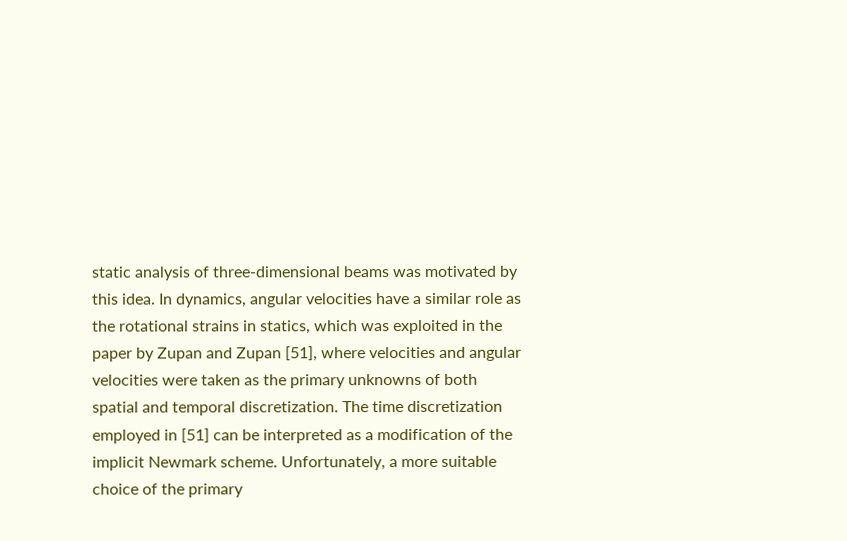static analysis of three-dimensional beams was motivated by this idea. In dynamics, angular velocities have a similar role as the rotational strains in statics, which was exploited in the paper by Zupan and Zupan [51], where velocities and angular velocities were taken as the primary unknowns of both spatial and temporal discretization. The time discretization employed in [51] can be interpreted as a modification of the implicit Newmark scheme. Unfortunately, a more suitable choice of the primary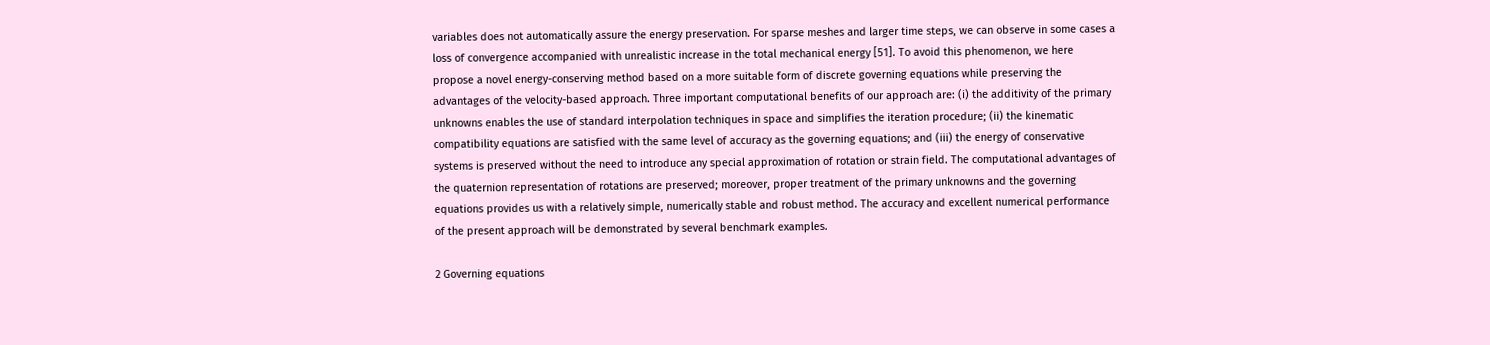variables does not automatically assure the energy preservation. For sparse meshes and larger time steps, we can observe in some cases a loss of convergence accompanied with unrealistic increase in the total mechanical energy [51]. To avoid this phenomenon, we here propose a novel energy-conserving method based on a more suitable form of discrete governing equations while preserving the advantages of the velocity-based approach. Three important computational benefits of our approach are: (i) the additivity of the primary unknowns enables the use of standard interpolation techniques in space and simplifies the iteration procedure; (ii) the kinematic compatibility equations are satisfied with the same level of accuracy as the governing equations; and (iii) the energy of conservative systems is preserved without the need to introduce any special approximation of rotation or strain field. The computational advantages of the quaternion representation of rotations are preserved; moreover, proper treatment of the primary unknowns and the governing equations provides us with a relatively simple, numerically stable and robust method. The accuracy and excellent numerical performance of the present approach will be demonstrated by several benchmark examples.

2 Governing equations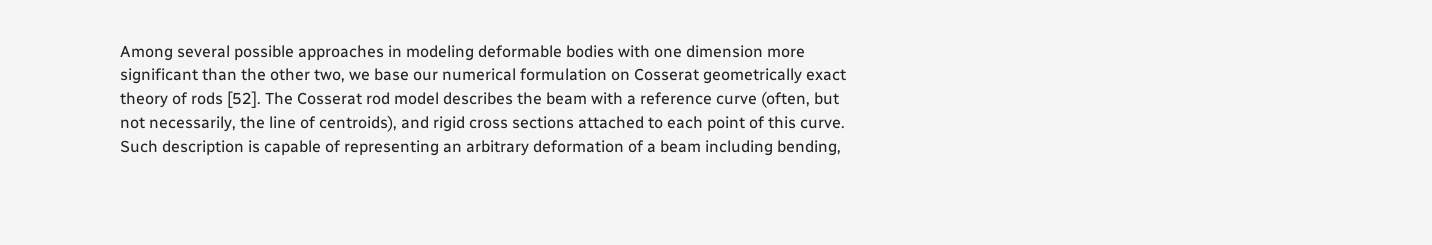Among several possible approaches in modeling deformable bodies with one dimension more significant than the other two, we base our numerical formulation on Cosserat geometrically exact theory of rods [52]. The Cosserat rod model describes the beam with a reference curve (often, but not necessarily, the line of centroids), and rigid cross sections attached to each point of this curve. Such description is capable of representing an arbitrary deformation of a beam including bending,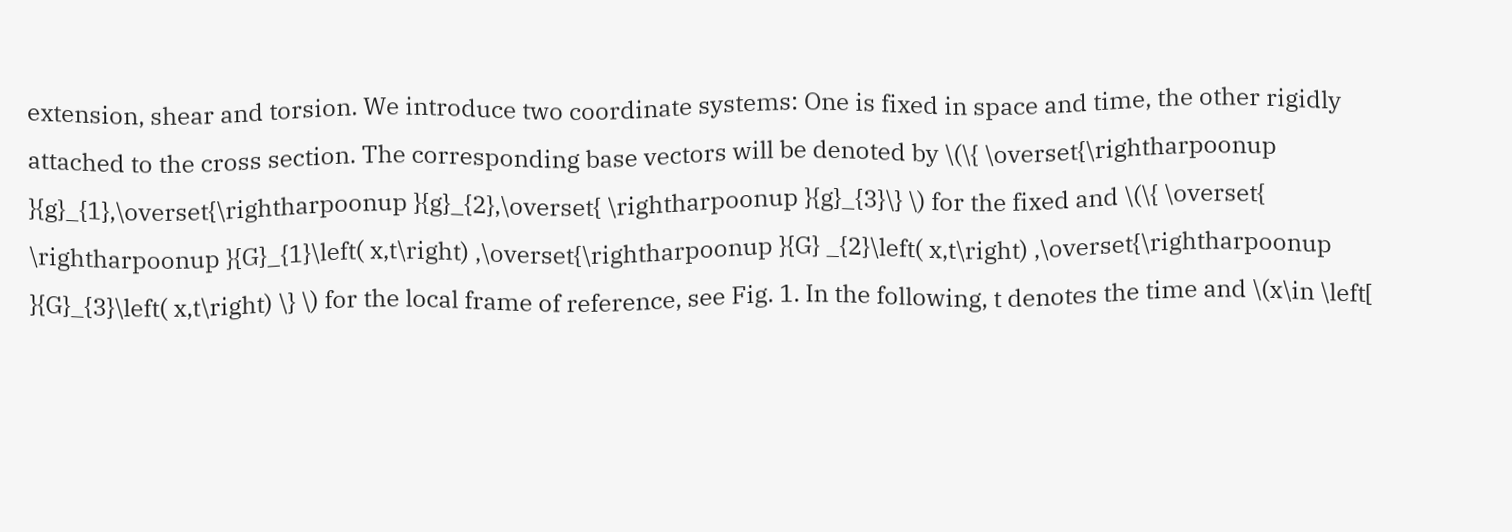extension, shear and torsion. We introduce two coordinate systems: One is fixed in space and time, the other rigidly attached to the cross section. The corresponding base vectors will be denoted by \(\{ \overset{\rightharpoonup }{g}_{1},\overset{\rightharpoonup }{g}_{2},\overset{ \rightharpoonup }{g}_{3}\} \) for the fixed and \(\{ \overset{ \rightharpoonup }{G}_{1}\left( x,t\right) ,\overset{\rightharpoonup }{G} _{2}\left( x,t\right) ,\overset{\rightharpoonup }{G}_{3}\left( x,t\right) \} \) for the local frame of reference, see Fig. 1. In the following, t denotes the time and \(x\in \left[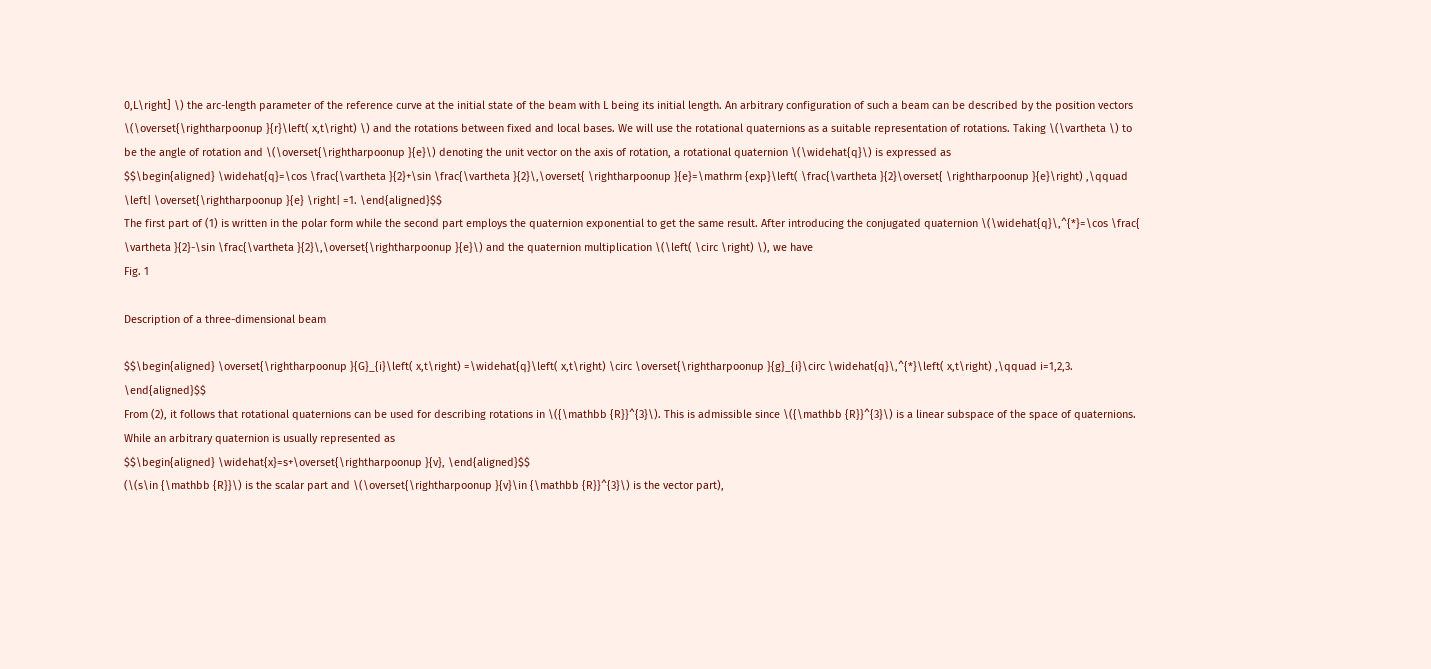0,L\right] \) the arc-length parameter of the reference curve at the initial state of the beam with L being its initial length. An arbitrary configuration of such a beam can be described by the position vectors \(\overset{\rightharpoonup }{r}\left( x,t\right) \) and the rotations between fixed and local bases. We will use the rotational quaternions as a suitable representation of rotations. Taking \(\vartheta \) to be the angle of rotation and \(\overset{\rightharpoonup }{e}\) denoting the unit vector on the axis of rotation, a rotational quaternion \(\widehat{q}\) is expressed as
$$\begin{aligned} \widehat{q}=\cos \frac{\vartheta }{2}+\sin \frac{\vartheta }{2}\,\overset{ \rightharpoonup }{e}=\mathrm {exp}\left( \frac{\vartheta }{2}\overset{ \rightharpoonup }{e}\right) ,\qquad \left| \overset{\rightharpoonup }{e} \right| =1. \end{aligned}$$
The first part of (1) is written in the polar form while the second part employs the quaternion exponential to get the same result. After introducing the conjugated quaternion \(\widehat{q}\,^{*}=\cos \frac{ \vartheta }{2}-\sin \frac{\vartheta }{2}\,\overset{\rightharpoonup }{e}\) and the quaternion multiplication \(\left( \circ \right) \), we have
Fig. 1

Description of a three-dimensional beam

$$\begin{aligned} \overset{\rightharpoonup }{G}_{i}\left( x,t\right) =\widehat{q}\left( x,t\right) \circ \overset{\rightharpoonup }{g}_{i}\circ \widehat{q}\,^{*}\left( x,t\right) ,\qquad i=1,2,3. \end{aligned}$$
From (2), it follows that rotational quaternions can be used for describing rotations in \({\mathbb {R}}^{3}\). This is admissible since \({\mathbb {R}}^{3}\) is a linear subspace of the space of quaternions. While an arbitrary quaternion is usually represented as
$$\begin{aligned} \widehat{x}=s+\overset{\rightharpoonup }{v}, \end{aligned}$$
(\(s\in {\mathbb {R}}\) is the scalar part and \(\overset{\rightharpoonup }{v}\in {\mathbb {R}}^{3}\) is the vector part),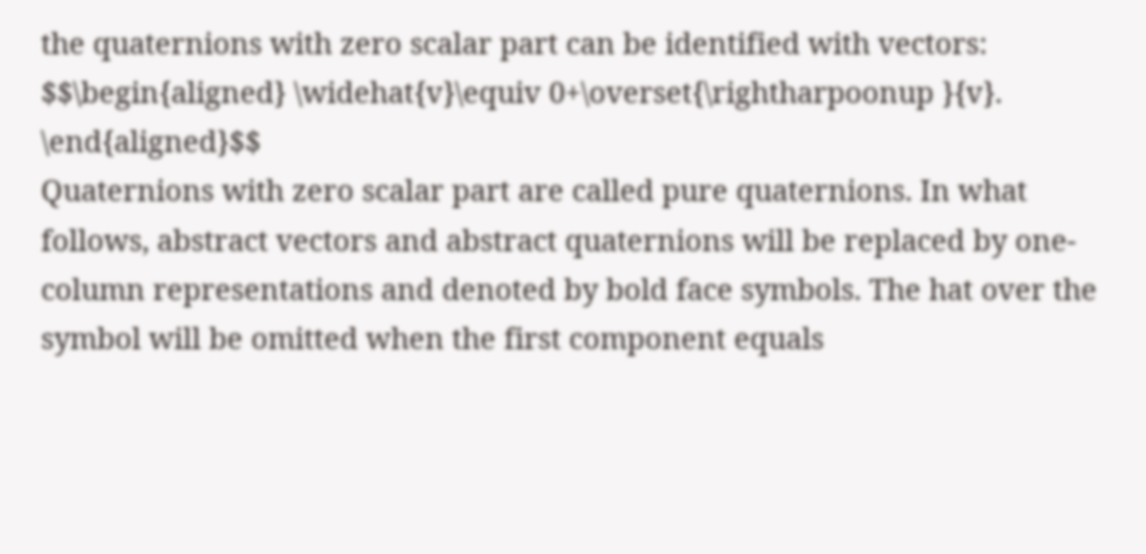the quaternions with zero scalar part can be identified with vectors:
$$\begin{aligned} \widehat{v}\equiv 0+\overset{\rightharpoonup }{v}. \end{aligned}$$
Quaternions with zero scalar part are called pure quaternions. In what follows, abstract vectors and abstract quaternions will be replaced by one-column representations and denoted by bold face symbols. The hat over the symbol will be omitted when the first component equals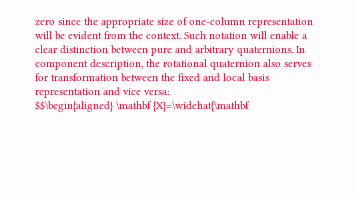zero since the appropriate size of one-column representation will be evident from the context. Such notation will enable a clear distinction between pure and arbitrary quaternions. In component description, the rotational quaternion also serves for transformation between the fixed and local basis representation and vice versa:
$$\begin{aligned} \mathbf {X}=\widehat{\mathbf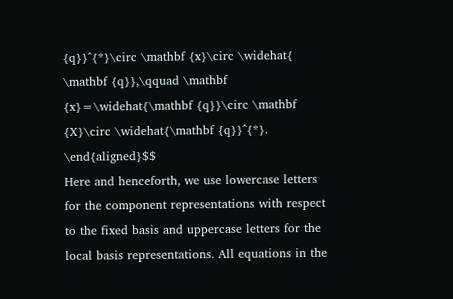{q}}^{*}\circ \mathbf {x}\circ \widehat{ \mathbf {q}},\qquad \mathbf {x}=\widehat{\mathbf {q}}\circ \mathbf {X}\circ \widehat{\mathbf {q}}^{*}. \end{aligned}$$
Here and henceforth, we use lowercase letters for the component representations with respect to the fixed basis and uppercase letters for the local basis representations. All equations in the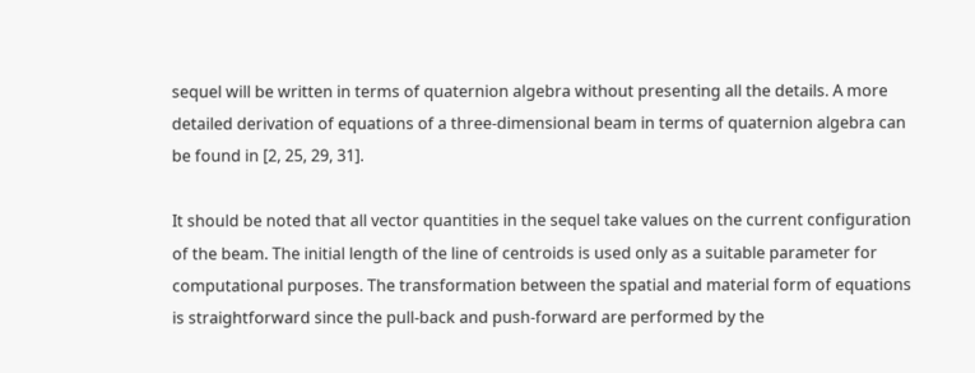sequel will be written in terms of quaternion algebra without presenting all the details. A more detailed derivation of equations of a three-dimensional beam in terms of quaternion algebra can be found in [2, 25, 29, 31].

It should be noted that all vector quantities in the sequel take values on the current configuration of the beam. The initial length of the line of centroids is used only as a suitable parameter for computational purposes. The transformation between the spatial and material form of equations is straightforward since the pull-back and push-forward are performed by the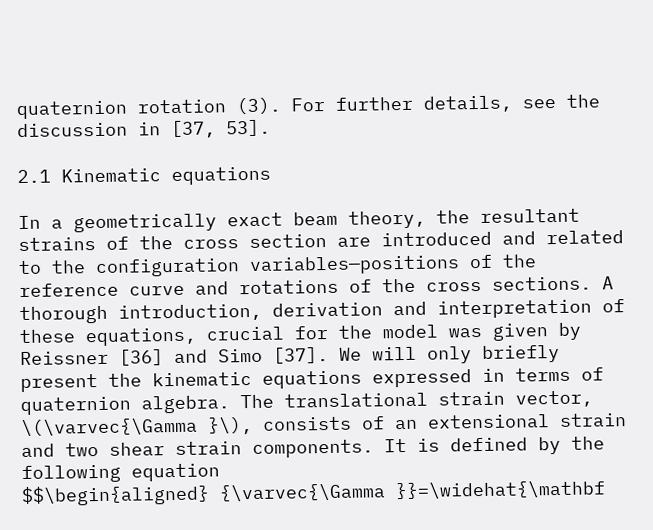quaternion rotation (3). For further details, see the discussion in [37, 53].

2.1 Kinematic equations

In a geometrically exact beam theory, the resultant strains of the cross section are introduced and related to the configuration variables—positions of the reference curve and rotations of the cross sections. A thorough introduction, derivation and interpretation of these equations, crucial for the model was given by Reissner [36] and Simo [37]. We will only briefly present the kinematic equations expressed in terms of quaternion algebra. The translational strain vector, \(\varvec{\Gamma }\), consists of an extensional strain and two shear strain components. It is defined by the following equation
$$\begin{aligned} {\varvec{\Gamma }}=\widehat{\mathbf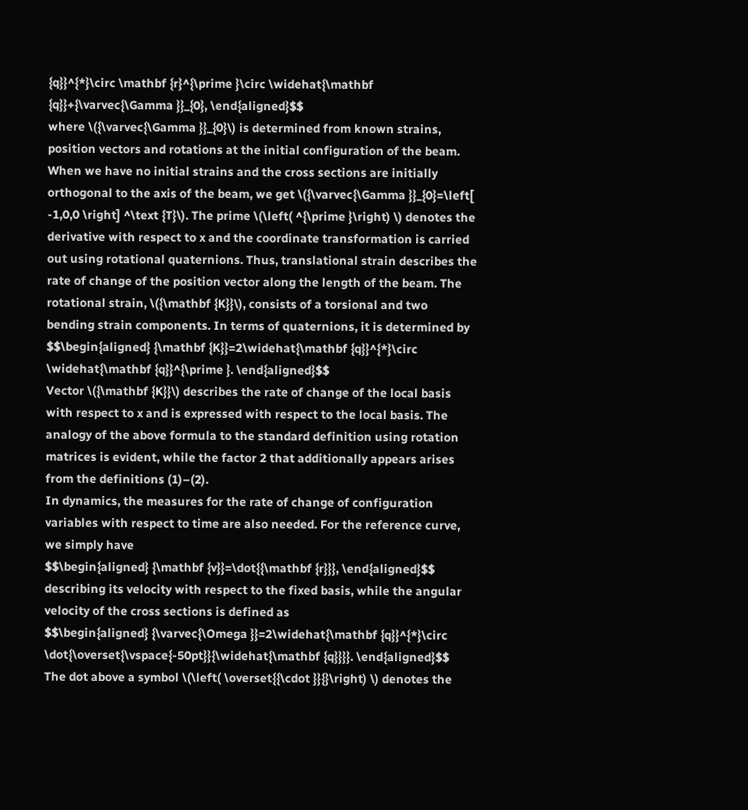{q}}^{*}\circ \mathbf {r}^{\prime }\circ \widehat{\mathbf {q}}+{\varvec{\Gamma }}_{0}, \end{aligned}$$
where \({\varvec{\Gamma }}_{0}\) is determined from known strains, position vectors and rotations at the initial configuration of the beam. When we have no initial strains and the cross sections are initially orthogonal to the axis of the beam, we get \({\varvec{\Gamma }}_{0}=\left[ -1,0,0 \right] ^\text {T}\). The prime \(\left( ^{\prime }\right) \) denotes the derivative with respect to x and the coordinate transformation is carried out using rotational quaternions. Thus, translational strain describes the rate of change of the position vector along the length of the beam. The rotational strain, \({\mathbf {K}}\), consists of a torsional and two bending strain components. In terms of quaternions, it is determined by
$$\begin{aligned} {\mathbf {K}}=2\widehat{\mathbf {q}}^{*}\circ \widehat{\mathbf {q}}^{\prime }. \end{aligned}$$
Vector \({\mathbf {K}}\) describes the rate of change of the local basis with respect to x and is expressed with respect to the local basis. The analogy of the above formula to the standard definition using rotation matrices is evident, while the factor 2 that additionally appears arises from the definitions (1)–(2).
In dynamics, the measures for the rate of change of configuration variables with respect to time are also needed. For the reference curve, we simply have
$$\begin{aligned} {\mathbf {v}}=\dot{{\mathbf {r}}}, \end{aligned}$$
describing its velocity with respect to the fixed basis, while the angular velocity of the cross sections is defined as
$$\begin{aligned} {\varvec{\Omega }}=2\widehat{\mathbf {q}}^{*}\circ \dot{\overset{\vspace{-50pt}}{\widehat{\mathbf {q}}}}. \end{aligned}$$
The dot above a symbol \(\left( \overset{{\cdot }}{}\right) \) denotes the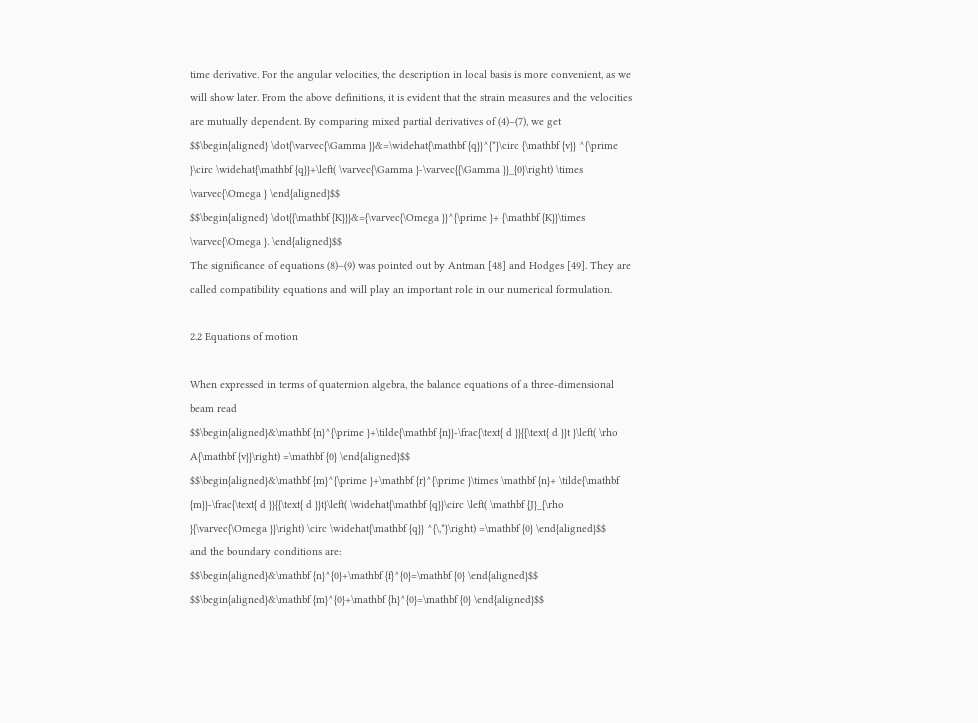time derivative. For the angular velocities, the description in local basis is more convenient, as we will show later. From the above definitions, it is evident that the strain measures and the velocities are mutually dependent. By comparing mixed partial derivatives of (4)–(7), we get
$$\begin{aligned} \dot{\varvec{\Gamma }}&=\widehat{\mathbf {q}}^{*}\circ {\mathbf {v}} ^{\prime }\circ \widehat{\mathbf {q}}+\left( \varvec{\Gamma }-\varvec{{\Gamma }}_{0}\right) \times \varvec{\Omega } \end{aligned}$$
$$\begin{aligned} \dot{{\mathbf {K}}}&={\varvec{\Omega }}^{\prime }+ {\mathbf {K}}\times \varvec{\Omega }. \end{aligned}$$
The significance of equations (8)–(9) was pointed out by Antman [48] and Hodges [49]. They are called compatibility equations and will play an important role in our numerical formulation.

2.2 Equations of motion

When expressed in terms of quaternion algebra, the balance equations of a three-dimensional beam read
$$\begin{aligned}&\mathbf {n}^{\prime }+\tilde{\mathbf {n}}-\frac{\text{ d }}{{\text{ d }}t }\left( \rho A{\mathbf {v}}\right) =\mathbf {0} \end{aligned}$$
$$\begin{aligned}&\mathbf {m}^{\prime }+\mathbf {r}^{\prime }\times \mathbf {n}+ \tilde{\mathbf {m}}-\frac{\text{ d }}{{\text{ d }}t}\left( \widehat{\mathbf {q}}\circ \left( \mathbf {J}_{\rho }{\varvec{\Omega }}\right) \circ \widehat{\mathbf {q}} ^{\,*}\right) =\mathbf {0} \end{aligned}$$
and the boundary conditions are:
$$\begin{aligned}&\mathbf {n}^{0}+\mathbf {f}^{0}=\mathbf {0} \end{aligned}$$
$$\begin{aligned}&\mathbf {m}^{0}+\mathbf {h}^{0}=\mathbf {0} \end{aligned}$$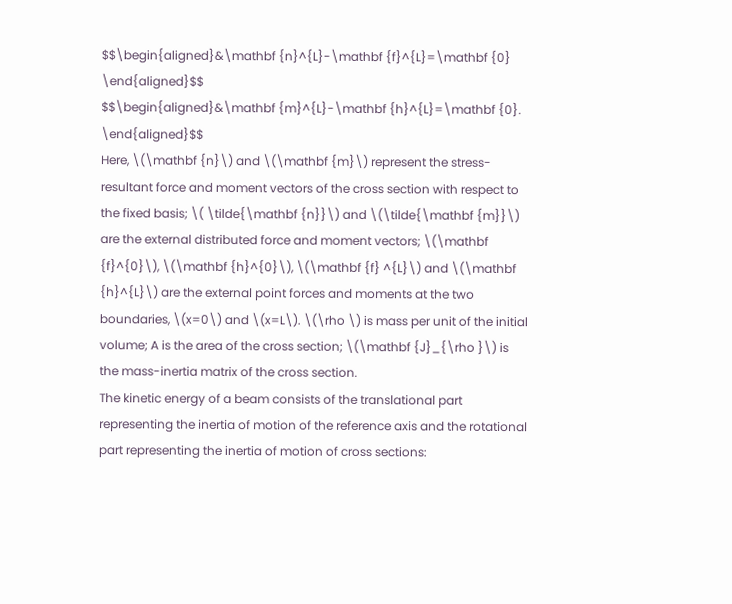$$\begin{aligned}&\mathbf {n}^{L}-\mathbf {f}^{L}=\mathbf {0} \end{aligned}$$
$$\begin{aligned}&\mathbf {m}^{L}-\mathbf {h}^{L}=\mathbf {0}. \end{aligned}$$
Here, \(\mathbf {n}\) and \(\mathbf {m}\) represent the stress-resultant force and moment vectors of the cross section with respect to the fixed basis; \( \tilde{\mathbf {n}}\) and \(\tilde{\mathbf {m}}\) are the external distributed force and moment vectors; \(\mathbf {f}^{0}\), \(\mathbf {h}^{0}\), \(\mathbf {f} ^{L}\) and \(\mathbf {h}^{L}\) are the external point forces and moments at the two boundaries, \(x=0\) and \(x=L\). \(\rho \) is mass per unit of the initial volume; A is the area of the cross section; \(\mathbf {J}_{\rho }\) is the mass-inertia matrix of the cross section.
The kinetic energy of a beam consists of the translational part representing the inertia of motion of the reference axis and the rotational part representing the inertia of motion of cross sections: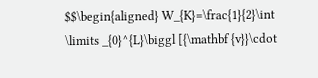$$\begin{aligned} W_{K}=\frac{1}{2}\int \limits _{0}^{L}\biggl [{\mathbf {v}}\cdot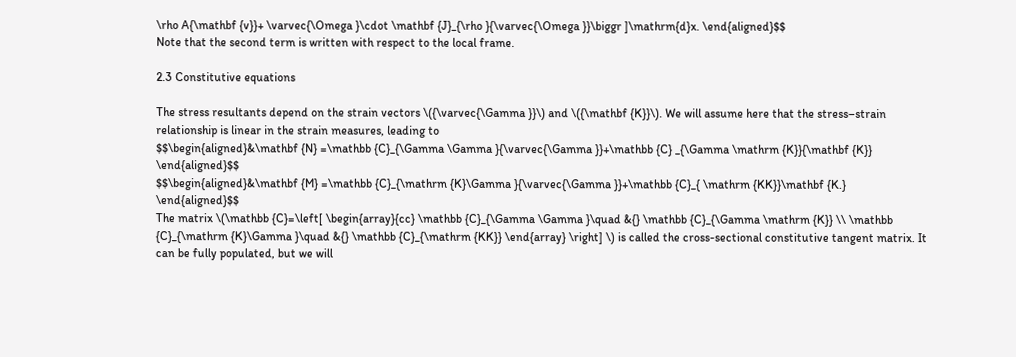\rho A{\mathbf {v}}+ \varvec{\Omega }\cdot \mathbf {J}_{\rho }{\varvec{\Omega }}\biggr ]\mathrm{d}x. \end{aligned}$$
Note that the second term is written with respect to the local frame.

2.3 Constitutive equations

The stress resultants depend on the strain vectors \({\varvec{\Gamma }}\) and \({\mathbf {K}}\). We will assume here that the stress–strain relationship is linear in the strain measures, leading to
$$\begin{aligned}&\mathbf {N} =\mathbb {C}_{\Gamma \Gamma }{\varvec{\Gamma }}+\mathbb {C} _{\Gamma \mathrm {K}}{\mathbf {K}} \end{aligned}$$
$$\begin{aligned}&\mathbf {M} =\mathbb {C}_{\mathrm {K}\Gamma }{\varvec{\Gamma }}+\mathbb {C}_{ \mathrm {KK}}\mathbf {K.} \end{aligned}$$
The matrix \(\mathbb {C}=\left[ \begin{array}{cc} \mathbb {C}_{\Gamma \Gamma }\quad &{} \mathbb {C}_{\Gamma \mathrm {K}} \\ \mathbb {C}_{\mathrm {K}\Gamma }\quad &{} \mathbb {C}_{\mathrm {KK}} \end{array} \right] \) is called the cross-sectional constitutive tangent matrix. It can be fully populated, but we will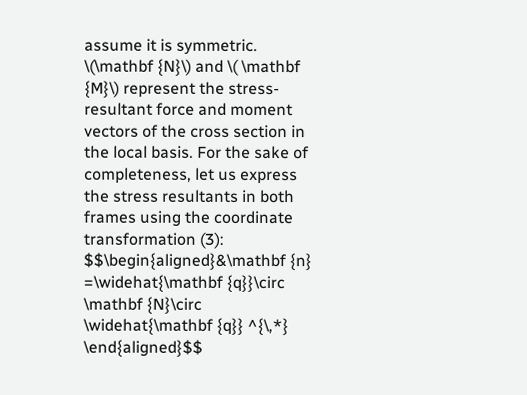assume it is symmetric. \(\mathbf {N}\) and \( \mathbf {M}\) represent the stress-resultant force and moment vectors of the cross section in the local basis. For the sake of completeness, let us express the stress resultants in both frames using the coordinate transformation (3):
$$\begin{aligned}&\mathbf {n} =\widehat{\mathbf {q}}\circ \mathbf {N}\circ \widehat{\mathbf {q}} ^{\,*} \end{aligned}$$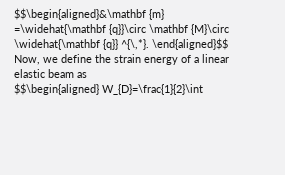$$\begin{aligned}&\mathbf {m} =\widehat{\mathbf {q}}\circ \mathbf {M}\circ \widehat{\mathbf {q}} ^{\,*}. \end{aligned}$$
Now, we define the strain energy of a linear elastic beam as
$$\begin{aligned} W_{D}=\frac{1}{2}\int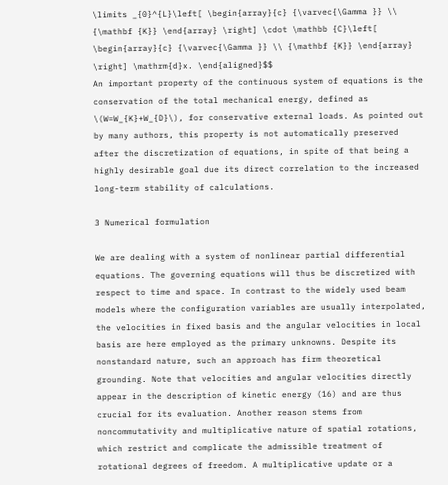\limits _{0}^{L}\left[ \begin{array}{c} {\varvec{\Gamma }} \\ {\mathbf {K}} \end{array} \right] \cdot \mathbb {C}\left[ \begin{array}{c} {\varvec{\Gamma }} \\ {\mathbf {K}} \end{array} \right] \mathrm{d}x. \end{aligned}$$
An important property of the continuous system of equations is the conservation of the total mechanical energy, defined as \(W=W_{K}+W_{D}\), for conservative external loads. As pointed out by many authors, this property is not automatically preserved after the discretization of equations, in spite of that being a highly desirable goal due its direct correlation to the increased long-term stability of calculations.

3 Numerical formulation

We are dealing with a system of nonlinear partial differential equations. The governing equations will thus be discretized with respect to time and space. In contrast to the widely used beam models where the configuration variables are usually interpolated, the velocities in fixed basis and the angular velocities in local basis are here employed as the primary unknowns. Despite its nonstandard nature, such an approach has firm theoretical grounding. Note that velocities and angular velocities directly appear in the description of kinetic energy (16) and are thus crucial for its evaluation. Another reason stems from noncommutativity and multiplicative nature of spatial rotations, which restrict and complicate the admissible treatment of rotational degrees of freedom. A multiplicative update or a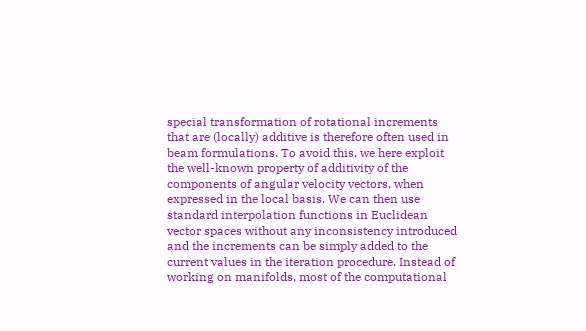special transformation of rotational increments that are (locally) additive is therefore often used in beam formulations. To avoid this, we here exploit the well-known property of additivity of the components of angular velocity vectors, when expressed in the local basis. We can then use standard interpolation functions in Euclidean vector spaces without any inconsistency introduced and the increments can be simply added to the current values in the iteration procedure. Instead of working on manifolds, most of the computational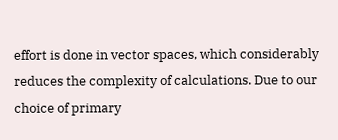effort is done in vector spaces, which considerably reduces the complexity of calculations. Due to our choice of primary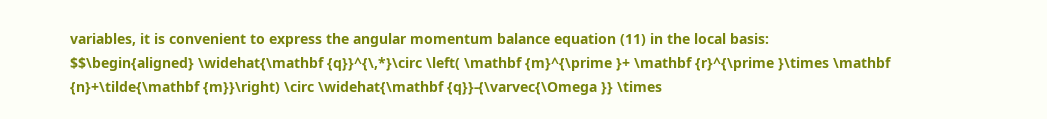variables, it is convenient to express the angular momentum balance equation (11) in the local basis:
$$\begin{aligned} \widehat{\mathbf {q}}^{\,*}\circ \left( \mathbf {m}^{\prime }+ \mathbf {r}^{\prime }\times \mathbf {n}+\tilde{\mathbf {m}}\right) \circ \widehat{\mathbf {q}}-{\varvec{\Omega }} \times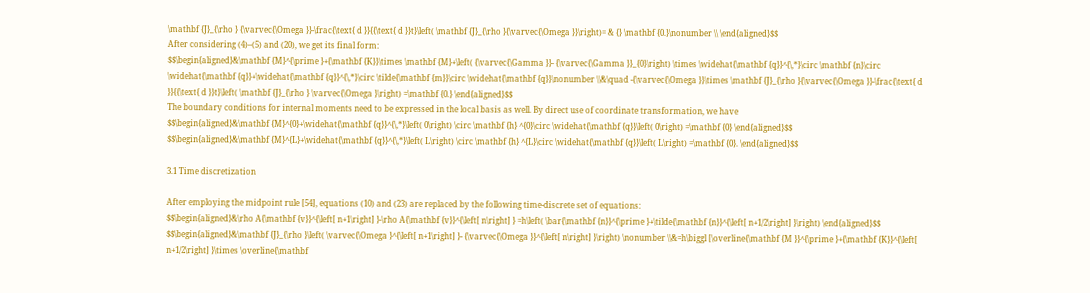\mathbf {J}_{\rho } {\varvec{\Omega }}-\frac{\text{ d }}{{\text{ d }}t}\left( \mathbf {J}_{\rho }{\varvec{\Omega }}\right)= & {} \mathbf {0.}\nonumber \\ \end{aligned}$$
After considering (4)–(5) and (20), we get its final form:
$$\begin{aligned}&\mathbf {M}^{\prime }+{\mathbf {K}}\times \mathbf {M}+\left( {\varvec{\Gamma }}- {\varvec{\Gamma }}_{0}\right) \times \widehat{\mathbf {q}}^{\,*}\circ \mathbf {n}\circ \widehat{\mathbf {q}}+\widehat{\mathbf {q}}^{\,*}\circ \tilde{\mathbf {m}}\circ \widehat{\mathbf {q}}\nonumber \\&\quad -{\varvec{\Omega }}\times \mathbf {J}_{\rho }{\varvec{\Omega }}-\frac{\text{ d }}{{\text{ d }}t}\left( \mathbf {J}_{\rho } \varvec{\Omega }\right) =\mathbf {0.} \end{aligned}$$
The boundary conditions for internal moments need to be expressed in the local basis as well. By direct use of coordinate transformation, we have
$$\begin{aligned}&\mathbf {M}^{0}+\widehat{\mathbf {q}}^{\,*}\left( 0\right) \circ \mathbf {h} ^{0}\circ \widehat{\mathbf {q}}\left( 0\right) =\mathbf {0} \end{aligned}$$
$$\begin{aligned}&\mathbf {M}^{L}+\widehat{\mathbf {q}}^{\,*}\left( L\right) \circ \mathbf {h} ^{L}\circ \widehat{\mathbf {q}}\left( L\right) =\mathbf {0}. \end{aligned}$$

3.1 Time discretization

After employing the midpoint rule [54], equations (10) and (23) are replaced by the following time-discrete set of equations:
$$\begin{aligned}&\rho A{\mathbf {v}}^{\left[ n+1\right] }-\rho A{\mathbf {v}}^{\left[ n\right] } =h\left( \bar{\mathbf {n}}^{\prime }+\tilde{\mathbf {n}}^{\left[ n+1/2\right] }\right) \end{aligned}$$
$$\begin{aligned}&\mathbf {J}_{\rho }\left( \varvec{\Omega }^{\left[ n+1\right] }- {\varvec{\Omega }}^{\left[ n\right] }\right) \nonumber \\&=h\biggl [\overline{\mathbf {M }}^{\prime }+{\mathbf {K}}^{\left[ n+1/2\right] }\times \overline{\mathbf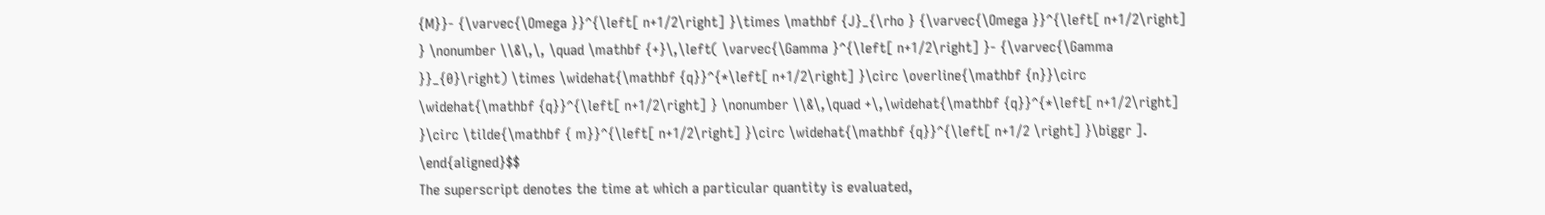{M}}- {\varvec{\Omega }}^{\left[ n+1/2\right] }\times \mathbf {J}_{\rho } {\varvec{\Omega }}^{\left[ n+1/2\right] } \nonumber \\&\,\, \quad \mathbf {+}\,\left( \varvec{\Gamma }^{\left[ n+1/2\right] }- {\varvec{\Gamma }}_{0}\right) \times \widehat{\mathbf {q}}^{*\left[ n+1/2\right] }\circ \overline{\mathbf {n}}\circ \widehat{\mathbf {q}}^{\left[ n+1/2\right] } \nonumber \\&\,\quad +\,\widehat{\mathbf {q}}^{*\left[ n+1/2\right] }\circ \tilde{\mathbf { m}}^{\left[ n+1/2\right] }\circ \widehat{\mathbf {q}}^{\left[ n+1/2 \right] }\biggr ]. \end{aligned}$$
The superscript denotes the time at which a particular quantity is evaluated,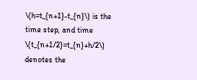\(h=t_{n+1}-t_{n}\) is the time step, and time \(t_{n+1/2}=t_{n}+h/2\) denotes the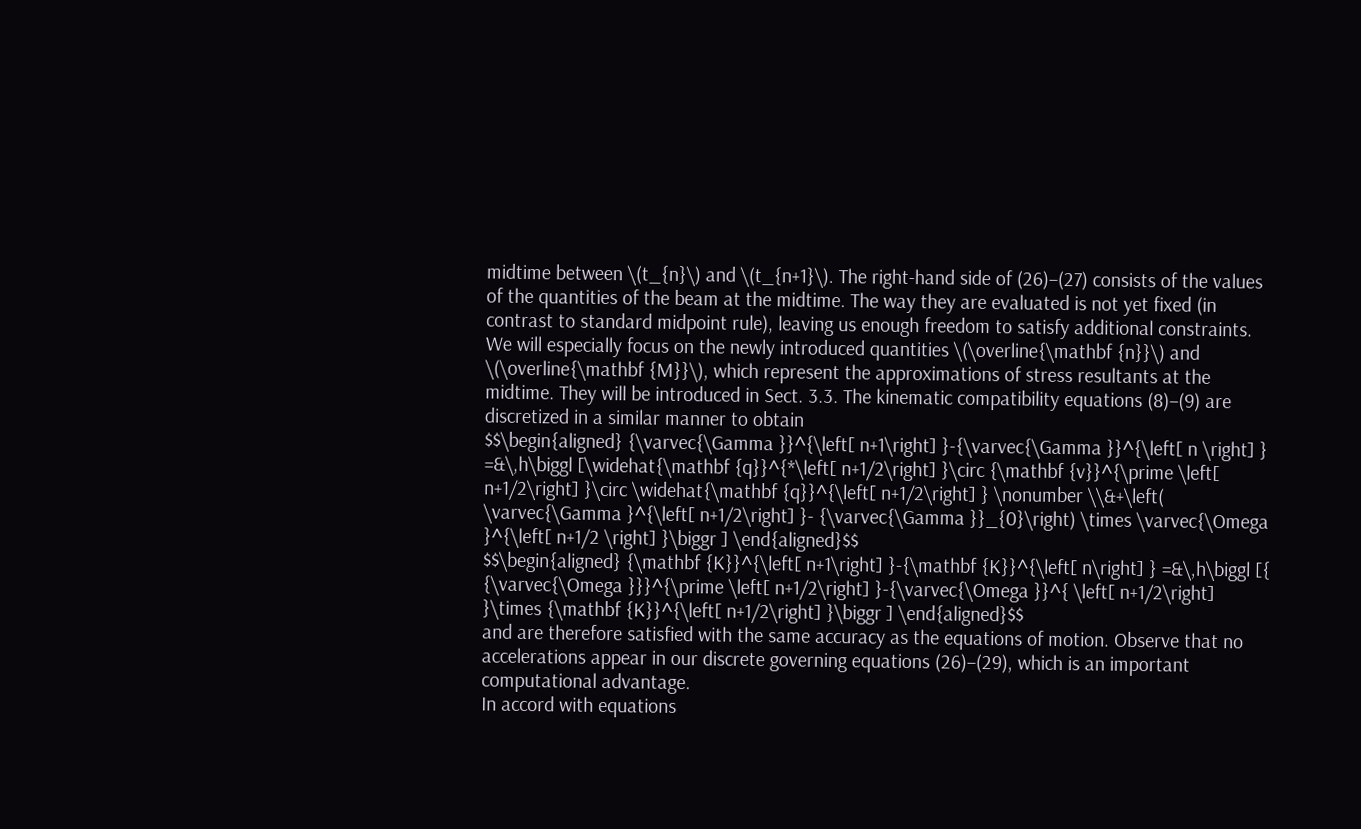midtime between \(t_{n}\) and \(t_{n+1}\). The right-hand side of (26)–(27) consists of the values of the quantities of the beam at the midtime. The way they are evaluated is not yet fixed (in contrast to standard midpoint rule), leaving us enough freedom to satisfy additional constraints. We will especially focus on the newly introduced quantities \(\overline{\mathbf {n}}\) and \(\overline{\mathbf {M}}\), which represent the approximations of stress resultants at the midtime. They will be introduced in Sect. 3.3. The kinematic compatibility equations (8)–(9) are discretized in a similar manner to obtain
$$\begin{aligned} {\varvec{\Gamma }}^{\left[ n+1\right] }-{\varvec{\Gamma }}^{\left[ n \right] } =&\,h\biggl [\widehat{\mathbf {q}}^{*\left[ n+1/2\right] }\circ {\mathbf {v}}^{\prime \left[ n+1/2\right] }\circ \widehat{\mathbf {q}}^{\left[ n+1/2\right] } \nonumber \\&+\left( \varvec{\Gamma }^{\left[ n+1/2\right] }- {\varvec{\Gamma }}_{0}\right) \times \varvec{\Omega }^{\left[ n+1/2 \right] }\biggr ] \end{aligned}$$
$$\begin{aligned} {\mathbf {K}}^{\left[ n+1\right] }-{\mathbf {K}}^{\left[ n\right] } =&\,h\biggl [{ {\varvec{\Omega }}}^{\prime \left[ n+1/2\right] }-{\varvec{\Omega }}^{ \left[ n+1/2\right] }\times {\mathbf {K}}^{\left[ n+1/2\right] }\biggr ] \end{aligned}$$
and are therefore satisfied with the same accuracy as the equations of motion. Observe that no accelerations appear in our discrete governing equations (26)–(29), which is an important computational advantage.
In accord with equations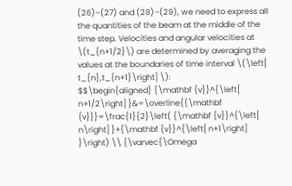(26)–(27) and (28)–(29), we need to express all the quantities of the beam at the middle of the time step. Velocities and angular velocities at \(t_{n+1/2}\) are determined by averaging the values at the boundaries of time interval \(\left[ t_{n},t_{n+1}\right] \):
$$\begin{aligned} {\mathbf {v}}^{\left[ n+1/2\right] }&=\overline{{\mathbf {v}}}=\frac{1}{2}\left( {\mathbf {v}}^{\left[ n\right] }+{\mathbf {v}}^{\left[ n+1\right] }\right) \\ {\varvec{\Omega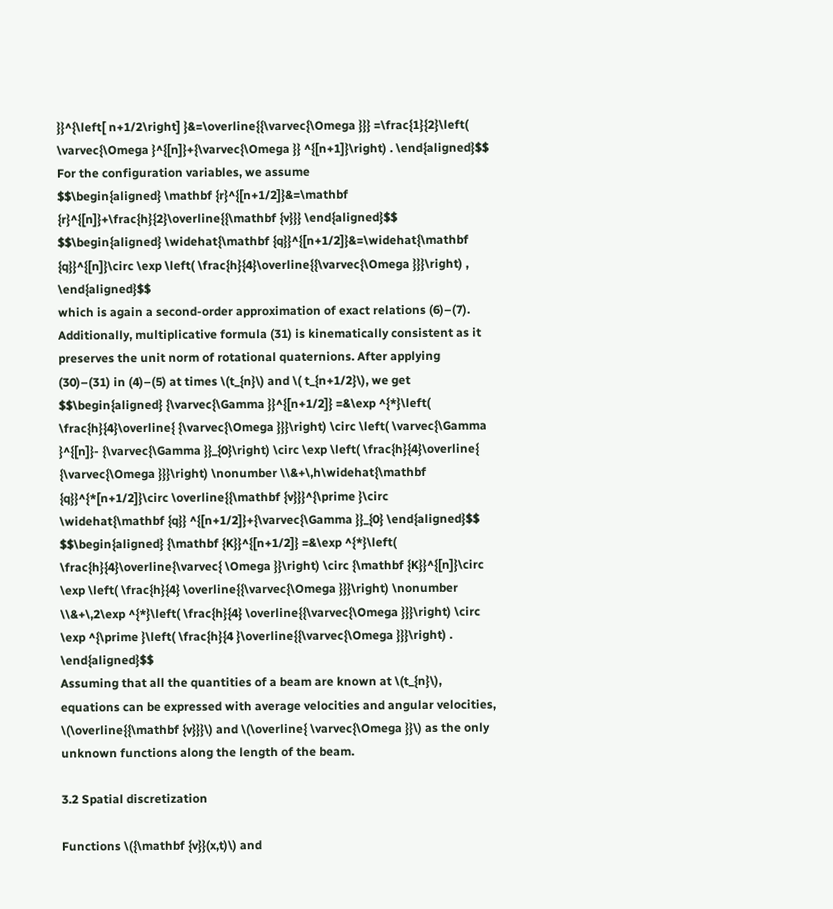}}^{\left[ n+1/2\right] }&=\overline{{\varvec{\Omega }}} =\frac{1}{2}\left( \varvec{\Omega }^{[n]}+{\varvec{\Omega }} ^{[n+1]}\right) . \end{aligned}$$
For the configuration variables, we assume
$$\begin{aligned} \mathbf {r}^{[n+1/2]}&=\mathbf {r}^{[n]}+\frac{h}{2}\overline{{\mathbf {v}}} \end{aligned}$$
$$\begin{aligned} \widehat{\mathbf {q}}^{[n+1/2]}&=\widehat{\mathbf {q}}^{[n]}\circ \exp \left( \frac{h}{4}\overline{{\varvec{\Omega }}}\right) , \end{aligned}$$
which is again a second-order approximation of exact relations (6)–(7). Additionally, multiplicative formula (31) is kinematically consistent as it preserves the unit norm of rotational quaternions. After applying (30)–(31) in (4)–(5) at times \(t_{n}\) and \( t_{n+1/2}\), we get
$$\begin{aligned} {\varvec{\Gamma }}^{[n+1/2]} =&\exp ^{*}\left( \frac{h}{4}\overline{ {\varvec{\Omega }}}\right) \circ \left( \varvec{\Gamma }^{[n]}- {\varvec{\Gamma }}_{0}\right) \circ \exp \left( \frac{h}{4}\overline{ {\varvec{\Omega }}}\right) \nonumber \\&+\,h\widehat{\mathbf {q}}^{*[n+1/2]}\circ \overline{{\mathbf {v}}}^{\prime }\circ \widehat{\mathbf {q}} ^{[n+1/2]}+{\varvec{\Gamma }}_{0} \end{aligned}$$
$$\begin{aligned} {\mathbf {K}}^{[n+1/2]} =&\exp ^{*}\left( \frac{h}{4}\overline{\varvec{ \Omega }}\right) \circ {\mathbf {K}}^{[n]}\circ \exp \left( \frac{h}{4} \overline{{\varvec{\Omega }}}\right) \nonumber \\&+\,2\exp ^{*}\left( \frac{h}{4} \overline{{\varvec{\Omega }}}\right) \circ \exp ^{\prime }\left( \frac{h}{4 }\overline{{\varvec{\Omega }}}\right) . \end{aligned}$$
Assuming that all the quantities of a beam are known at \(t_{n}\), equations can be expressed with average velocities and angular velocities, \(\overline{{\mathbf {v}}}\) and \(\overline{ \varvec{\Omega }}\) as the only unknown functions along the length of the beam.

3.2 Spatial discretization

Functions \({\mathbf {v}}(x,t)\) and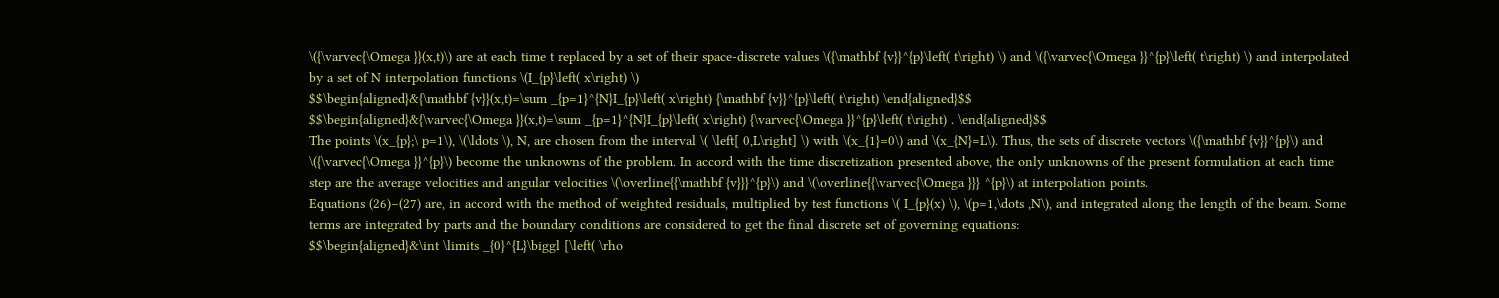\({\varvec{\Omega }}(x,t)\) are at each time t replaced by a set of their space-discrete values \({\mathbf {v}}^{p}\left( t\right) \) and \({\varvec{\Omega }}^{p}\left( t\right) \) and interpolated by a set of N interpolation functions \(I_{p}\left( x\right) \)
$$\begin{aligned}&{\mathbf {v}}(x,t)=\sum _{p=1}^{N}I_{p}\left( x\right) {\mathbf {v}}^{p}\left( t\right) \end{aligned}$$
$$\begin{aligned}&{\varvec{\Omega }}(x,t)=\sum _{p=1}^{N}I_{p}\left( x\right) {\varvec{\Omega }}^{p}\left( t\right) . \end{aligned}$$
The points \(x_{p};\ p=1\), \(\ldots \), N, are chosen from the interval \( \left[ 0,L\right] \) with \(x_{1}=0\) and \(x_{N}=L\). Thus, the sets of discrete vectors \({\mathbf {v}}^{p}\) and \({\varvec{\Omega }}^{p}\) become the unknowns of the problem. In accord with the time discretization presented above, the only unknowns of the present formulation at each time step are the average velocities and angular velocities \(\overline{{\mathbf {v}}}^{p}\) and \(\overline{{\varvec{\Omega }}} ^{p}\) at interpolation points.
Equations (26)–(27) are, in accord with the method of weighted residuals, multiplied by test functions \( I_{p}(x) \), \(p=1,\dots ,N\), and integrated along the length of the beam. Some terms are integrated by parts and the boundary conditions are considered to get the final discrete set of governing equations:
$$\begin{aligned}&\int \limits _{0}^{L}\biggl [\left( \rho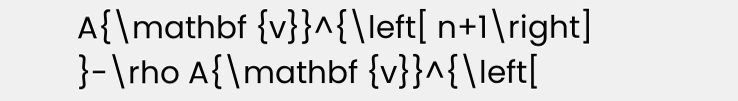A{\mathbf {v}}^{\left[ n+1\right] }-\rho A{\mathbf {v}}^{\left[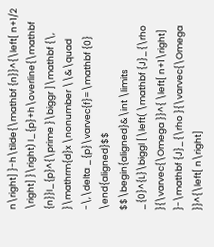n\right] }-h\tilde{\mathbf {n}}^{\left[ n+1/2 \right] }\right) I_{p}+h\overline{\mathbf {n}}I_{p}^{\prime }\biggr ]\mathbf {\, }\mathrm{d}x \nonumber \\&\quad -\,\delta _{p}\varvec{f}=\mathbf {0} \end{aligned}$$
$$\begin{aligned}&\int \limits _{0}^{L}\biggl [\left( \mathbf {J}_{\rho }{\varvec{\Omega }}^{ \left[ n+1\right] }-\mathbf {J}_{\rho }{\varvec{\Omega }}^{\left[ n\right]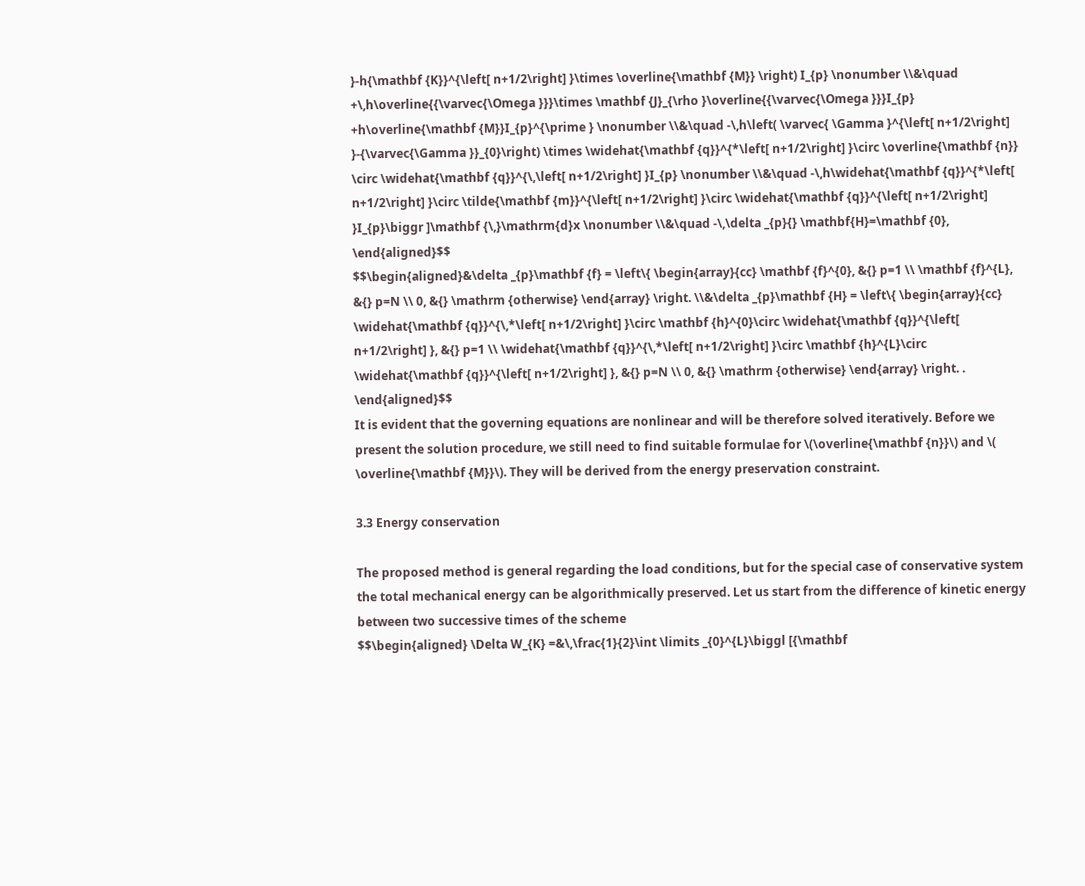}-h{\mathbf {K}}^{\left[ n+1/2\right] }\times \overline{\mathbf {M}} \right) I_{p} \nonumber \\&\quad +\,h\overline{{\varvec{\Omega }}}\times \mathbf {J}_{\rho }\overline{{\varvec{\Omega }}}I_{p} +h\overline{\mathbf {M}}I_{p}^{\prime } \nonumber \\&\quad -\,h\left( \varvec{ \Gamma }^{\left[ n+1/2\right] }-{\varvec{\Gamma }}_{0}\right) \times \widehat{\mathbf {q}}^{*\left[ n+1/2\right] }\circ \overline{\mathbf {n}} \circ \widehat{\mathbf {q}}^{\,\left[ n+1/2\right] }I_{p} \nonumber \\&\quad -\,h\widehat{\mathbf {q}}^{*\left[ n+1/2\right] }\circ \tilde{\mathbf {m}}^{\left[ n+1/2\right] }\circ \widehat{\mathbf {q}}^{\left[ n+1/2\right] }I_{p}\biggr ]\mathbf {\,}\mathrm{d}x \nonumber \\&\quad -\,\delta _{p}{} \mathbf{H}=\mathbf {0}, \end{aligned}$$
$$\begin{aligned}&\delta _{p}\mathbf {f} = \left\{ \begin{array}{cc} \mathbf {f}^{0}, &{} p=1 \\ \mathbf {f}^{L}, &{} p=N \\ 0, &{} \mathrm {otherwise} \end{array} \right. \\&\delta _{p}\mathbf {H} = \left\{ \begin{array}{cc} \widehat{\mathbf {q}}^{\,*\left[ n+1/2\right] }\circ \mathbf {h}^{0}\circ \widehat{\mathbf {q}}^{\left[ n+1/2\right] }, &{} p=1 \\ \widehat{\mathbf {q}}^{\,*\left[ n+1/2\right] }\circ \mathbf {h}^{L}\circ \widehat{\mathbf {q}}^{\left[ n+1/2\right] }, &{} p=N \\ 0, &{} \mathrm {otherwise} \end{array} \right. . \end{aligned}$$
It is evident that the governing equations are nonlinear and will be therefore solved iteratively. Before we present the solution procedure, we still need to find suitable formulae for \(\overline{\mathbf {n}}\) and \( \overline{\mathbf {M}}\). They will be derived from the energy preservation constraint.

3.3 Energy conservation

The proposed method is general regarding the load conditions, but for the special case of conservative system the total mechanical energy can be algorithmically preserved. Let us start from the difference of kinetic energy between two successive times of the scheme
$$\begin{aligned} \Delta W_{K} =&\,\frac{1}{2}\int \limits _{0}^{L}\biggl [{\mathbf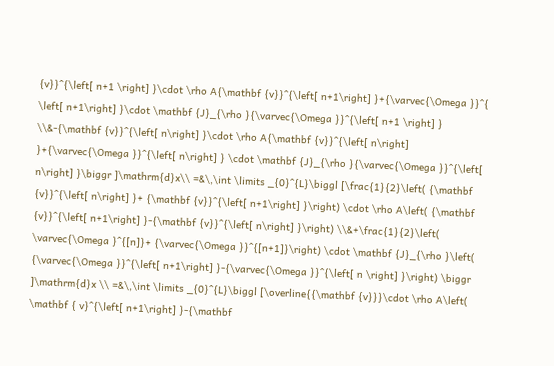{v}}^{\left[ n+1 \right] }\cdot \rho A{\mathbf {v}}^{\left[ n+1\right] }+{\varvec{\Omega }}^{ \left[ n+1\right] }\cdot \mathbf {J}_{\rho }{\varvec{\Omega }}^{\left[ n+1 \right] } \\&-{\mathbf {v}}^{\left[ n\right] }\cdot \rho A{\mathbf {v}}^{\left[ n\right] }+{\varvec{\Omega }}^{\left[ n\right] } \cdot \mathbf {J}_{\rho }{\varvec{\Omega }}^{\left[ n\right] }\biggr ]\mathrm{d}x\\ =&\,\int \limits _{0}^{L}\biggl [\frac{1}{2}\left( {\mathbf {v}}^{\left[ n\right] }+ {\mathbf {v}}^{\left[ n+1\right] }\right) \cdot \rho A\left( {\mathbf {v}}^{\left[ n+1\right] }-{\mathbf {v}}^{\left[ n\right] }\right) \\&+\frac{1}{2}\left( \varvec{\Omega }^{[n]}+ {\varvec{\Omega }}^{[n+1]}\right) \cdot \mathbf {J}_{\rho }\left( {\varvec{\Omega }}^{\left[ n+1\right] }-{\varvec{\Omega }}^{\left[ n \right] }\right) \biggr ]\mathrm{d}x \\ =&\,\int \limits _{0}^{L}\biggl [\overline{{\mathbf {v}}}\cdot \rho A\left( \mathbf { v}^{\left[ n+1\right] }-{\mathbf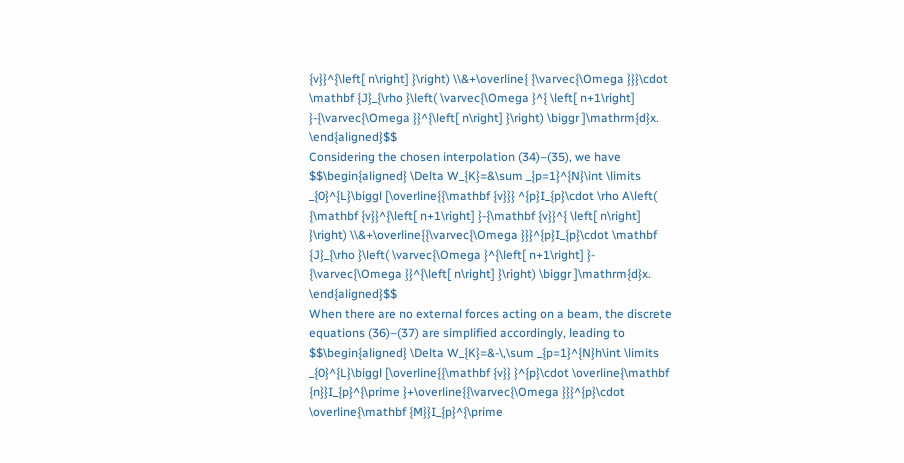{v}}^{\left[ n\right] }\right) \\&+\overline{ {\varvec{\Omega }}}\cdot \mathbf {J}_{\rho }\left( \varvec{\Omega }^{ \left[ n+1\right] }-{\varvec{\Omega }}^{\left[ n\right] }\right) \biggr ]\mathrm{d}x. \end{aligned}$$
Considering the chosen interpolation (34)–(35), we have
$$\begin{aligned} \Delta W_{K}=&\sum _{p=1}^{N}\int \limits _{0}^{L}\biggl [\overline{{\mathbf {v}}} ^{p}I_{p}\cdot \rho A\left( {\mathbf {v}}^{\left[ n+1\right] }-{\mathbf {v}}^{ \left[ n\right] }\right) \\&+\overline{{\varvec{\Omega }}}^{p}I_{p}\cdot \mathbf {J}_{\rho }\left( \varvec{\Omega }^{\left[ n+1\right] }- {\varvec{\Omega }}^{\left[ n\right] }\right) \biggr ]\mathrm{d}x. \end{aligned}$$
When there are no external forces acting on a beam, the discrete equations (36)–(37) are simplified accordingly, leading to
$$\begin{aligned} \Delta W_{K}=&-\,\sum _{p=1}^{N}h\int \limits _{0}^{L}\biggl [\overline{{\mathbf {v}} }^{p}\cdot \overline{\mathbf {n}}I_{p}^{\prime }+\overline{{\varvec{\Omega }}}^{p}\cdot \overline{\mathbf {M}}I_{p}^{\prime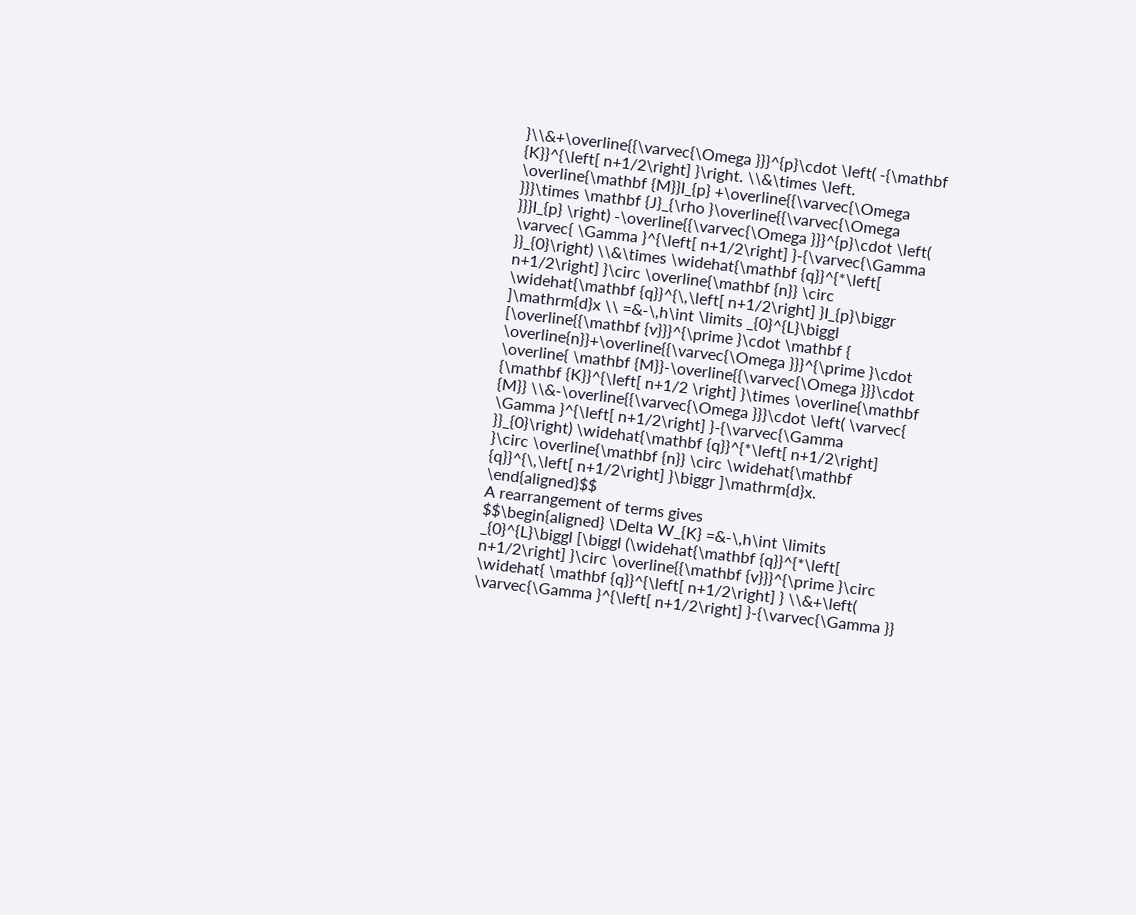}\\&+\overline{{\varvec{\Omega }}}^{p}\cdot \left( -{\mathbf {K}}^{\left[ n+1/2\right] }\right. \\&\times \left. \overline{\mathbf {M}}I_{p} +\overline{{\varvec{\Omega }}}\times \mathbf {J}_{\rho }\overline{{\varvec{\Omega }}}I_{p} \right) -\overline{{\varvec{\Omega }}}^{p}\cdot \left( \varvec{ \Gamma }^{\left[ n+1/2\right] }-{\varvec{\Gamma }}_{0}\right) \\&\times \widehat{\mathbf {q}}^{*\left[ n+1/2\right] }\circ \overline{\mathbf {n}} \circ \widehat{\mathbf {q}}^{\,\left[ n+1/2\right] }I_{p}\biggr ]\mathrm{d}x \\ =&-\,h\int \limits _{0}^{L}\biggl [\overline{{\mathbf {v}}}^{\prime }\cdot \mathbf { \overline{n}}+\overline{{\varvec{\Omega }}}^{\prime }\cdot \overline{ \mathbf {M}}-\overline{{\varvec{\Omega }}}\cdot {\mathbf {K}}^{\left[ n+1/2 \right] }\times \overline{\mathbf {M}} \\&-\overline{{\varvec{\Omega }}}\cdot \left( \varvec{ \Gamma }^{\left[ n+1/2\right] }-{\varvec{\Gamma }}_{0}\right) \widehat{\mathbf {q}}^{*\left[ n+1/2\right] }\circ \overline{\mathbf {n}} \circ \widehat{\mathbf {q}}^{\,\left[ n+1/2\right] }\biggr ]\mathrm{d}x. \end{aligned}$$
A rearrangement of terms gives
$$\begin{aligned} \Delta W_{K} =&-\,h\int \limits _{0}^{L}\biggl [\biggl (\widehat{\mathbf {q}}^{*\left[ n+1/2\right] }\circ \overline{{\mathbf {v}}}^{\prime }\circ \widehat{ \mathbf {q}}^{\left[ n+1/2\right] } \\&+\left( \varvec{\Gamma }^{\left[ n+1/2\right] }-{\varvec{\Gamma }}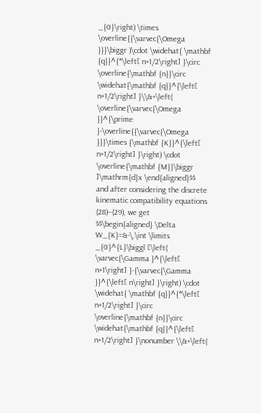_{0}\right) \times \overline{{\varvec{\Omega }}}\biggr )\cdot \widehat{ \mathbf {q}}^{*\left[ n+1/2\right] }\circ \overline{\mathbf {n}}\circ \widehat{\mathbf {q}}^{\left[ n+1/2\right] }\\&+\left( \overline{\varvec{\Omega }}^{\prime }-\overline{{\varvec{\Omega }}}\times {\mathbf {K}}^{\left[ n+1/2\right] }\right) \cdot \overline{\mathbf {M}}\biggr ]\mathrm{d}x \end{aligned}$$
and after considering the discrete kinematic compatibility equations (28)–(29), we get
$$\begin{aligned} \Delta W_{K}=&-\,\int \limits _{0}^{L}\biggl [\left( \varvec{\Gamma }^{\left[ n+1\right] }-{\varvec{\Gamma }}^{\left[ n\right] }\right) \cdot \widehat{ \mathbf {q}}^{*\left[ n+1/2\right] }\circ \overline{\mathbf {n}}\circ \widehat{\mathbf {q}}^{\left[ n+1/2\right] }\nonumber \\&+\left(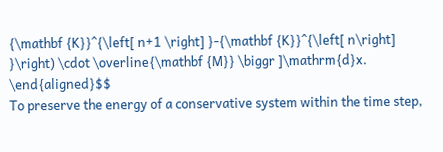{\mathbf {K}}^{\left[ n+1 \right] }-{\mathbf {K}}^{\left[ n\right] }\right) \cdot \overline{\mathbf {M}} \biggr ]\mathrm{d}x. \end{aligned}$$
To preserve the energy of a conservative system within the time step,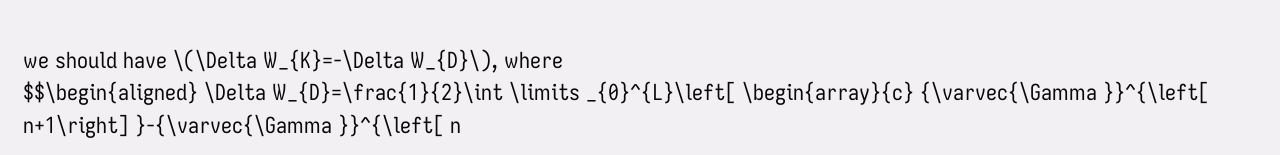we should have \(\Delta W_{K}=-\Delta W_{D}\), where
$$\begin{aligned} \Delta W_{D}=\frac{1}{2}\int \limits _{0}^{L}\left[ \begin{array}{c} {\varvec{\Gamma }}^{\left[ n+1\right] }-{\varvec{\Gamma }}^{\left[ n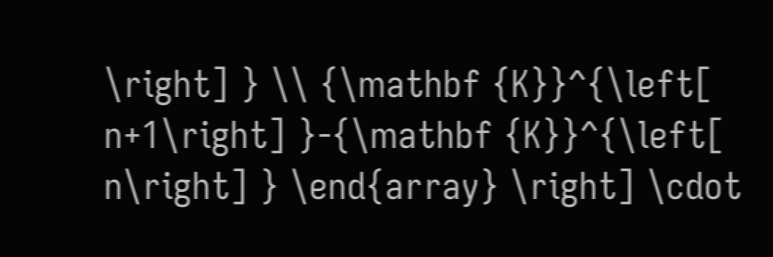\right] } \\ {\mathbf {K}}^{\left[ n+1\right] }-{\mathbf {K}}^{\left[ n\right] } \end{array} \right] \cdot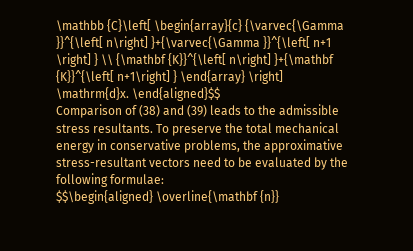\mathbb {C}\left[ \begin{array}{c} {\varvec{\Gamma }}^{\left[ n\right] }+{\varvec{\Gamma }}^{\left[ n+1 \right] } \\ {\mathbf {K}}^{\left[ n\right] }+{\mathbf {K}}^{\left[ n+1\right] } \end{array} \right] \mathrm{d}x. \end{aligned}$$
Comparison of (38) and (39) leads to the admissible stress resultants. To preserve the total mechanical energy in conservative problems, the approximative stress-resultant vectors need to be evaluated by the following formulae:
$$\begin{aligned} \overline{\mathbf {n}}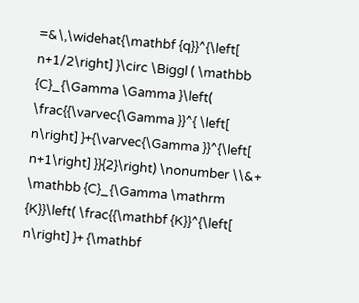=&\,\widehat{\mathbf {q}}^{\left[ n+1/2\right] }\circ \Biggl ( \mathbb {C}_{\Gamma \Gamma }\left( \frac{{\varvec{\Gamma }}^{ \left[ n\right] }+{\varvec{\Gamma }}^{\left[ n+1\right] }}{2}\right) \nonumber \\&+ \mathbb {C}_{\Gamma \mathrm {K}}\left( \frac{{\mathbf {K}}^{\left[ n\right] }+ {\mathbf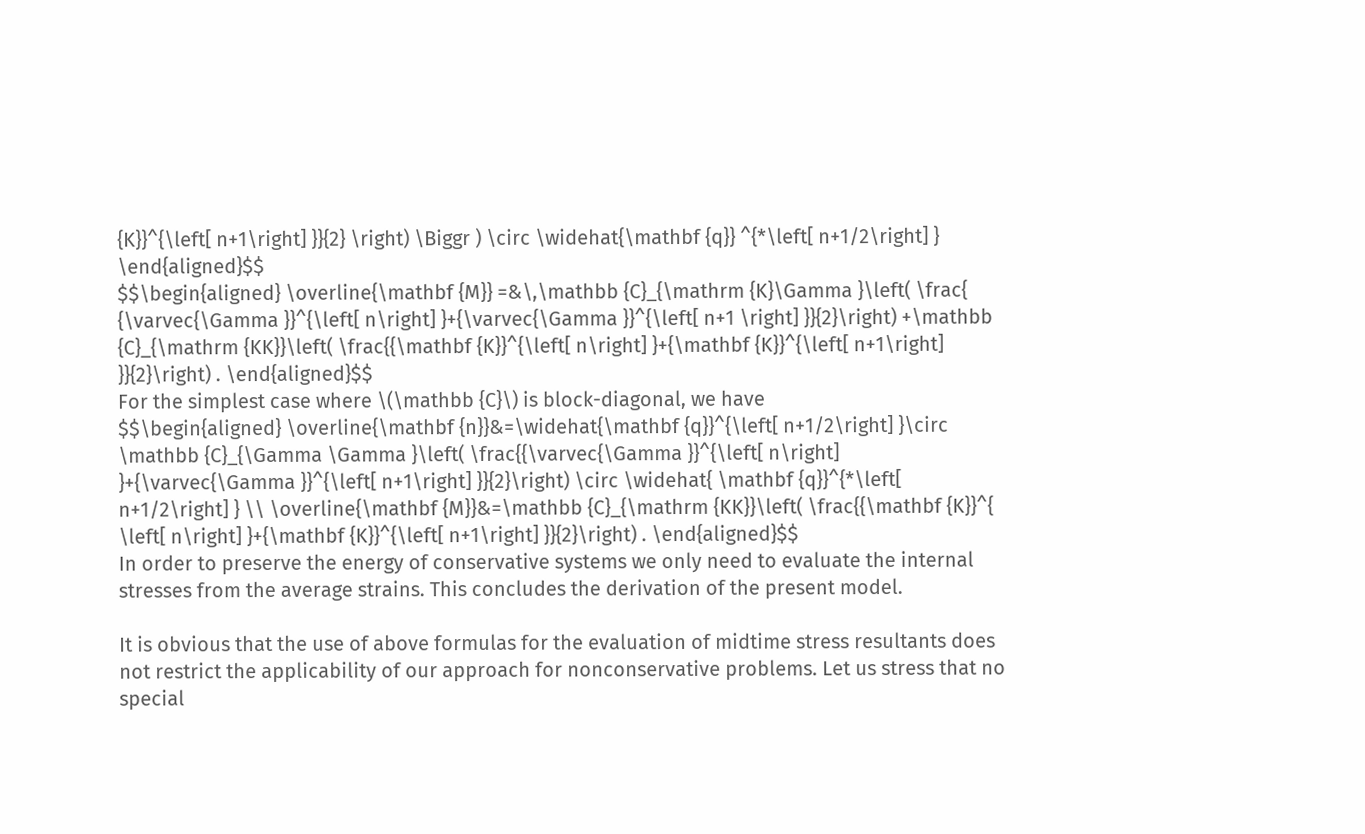{K}}^{\left[ n+1\right] }}{2} \right) \Biggr ) \circ \widehat{\mathbf {q}} ^{*\left[ n+1/2\right] } \end{aligned}$$
$$\begin{aligned} \overline{\mathbf {M}} =&\,\mathbb {C}_{\mathrm {K}\Gamma }\left( \frac{ {\varvec{\Gamma }}^{\left[ n\right] }+{\varvec{\Gamma }}^{\left[ n+1 \right] }}{2}\right) +\mathbb {C}_{\mathrm {KK}}\left( \frac{{\mathbf {K}}^{\left[ n\right] }+{\mathbf {K}}^{\left[ n+1\right] }}{2}\right) . \end{aligned}$$
For the simplest case where \(\mathbb {C}\) is block-diagonal, we have
$$\begin{aligned} \overline{\mathbf {n}}&=\widehat{\mathbf {q}}^{\left[ n+1/2\right] }\circ \mathbb {C}_{\Gamma \Gamma }\left( \frac{{\varvec{\Gamma }}^{\left[ n\right] }+{\varvec{\Gamma }}^{\left[ n+1\right] }}{2}\right) \circ \widehat{ \mathbf {q}}^{*\left[ n+1/2\right] } \\ \overline{\mathbf {M}}&=\mathbb {C}_{\mathrm {KK}}\left( \frac{{\mathbf {K}}^{ \left[ n\right] }+{\mathbf {K}}^{\left[ n+1\right] }}{2}\right) . \end{aligned}$$
In order to preserve the energy of conservative systems we only need to evaluate the internal stresses from the average strains. This concludes the derivation of the present model.

It is obvious that the use of above formulas for the evaluation of midtime stress resultants does not restrict the applicability of our approach for nonconservative problems. Let us stress that no special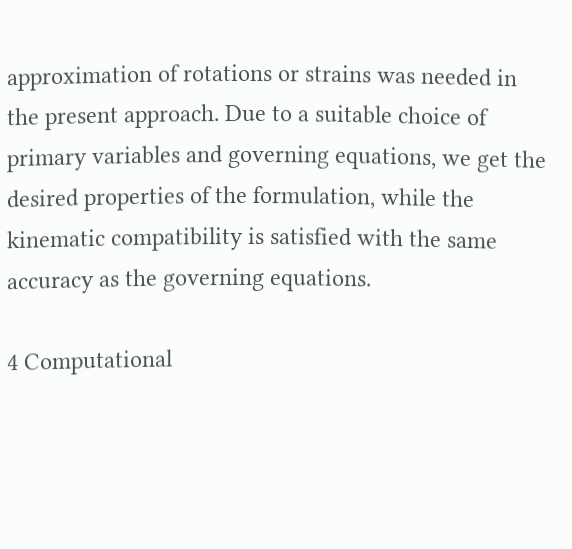approximation of rotations or strains was needed in the present approach. Due to a suitable choice of primary variables and governing equations, we get the desired properties of the formulation, while the kinematic compatibility is satisfied with the same accuracy as the governing equations.

4 Computational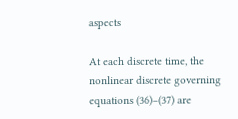aspects

At each discrete time, the nonlinear discrete governing equations (36)–(37) are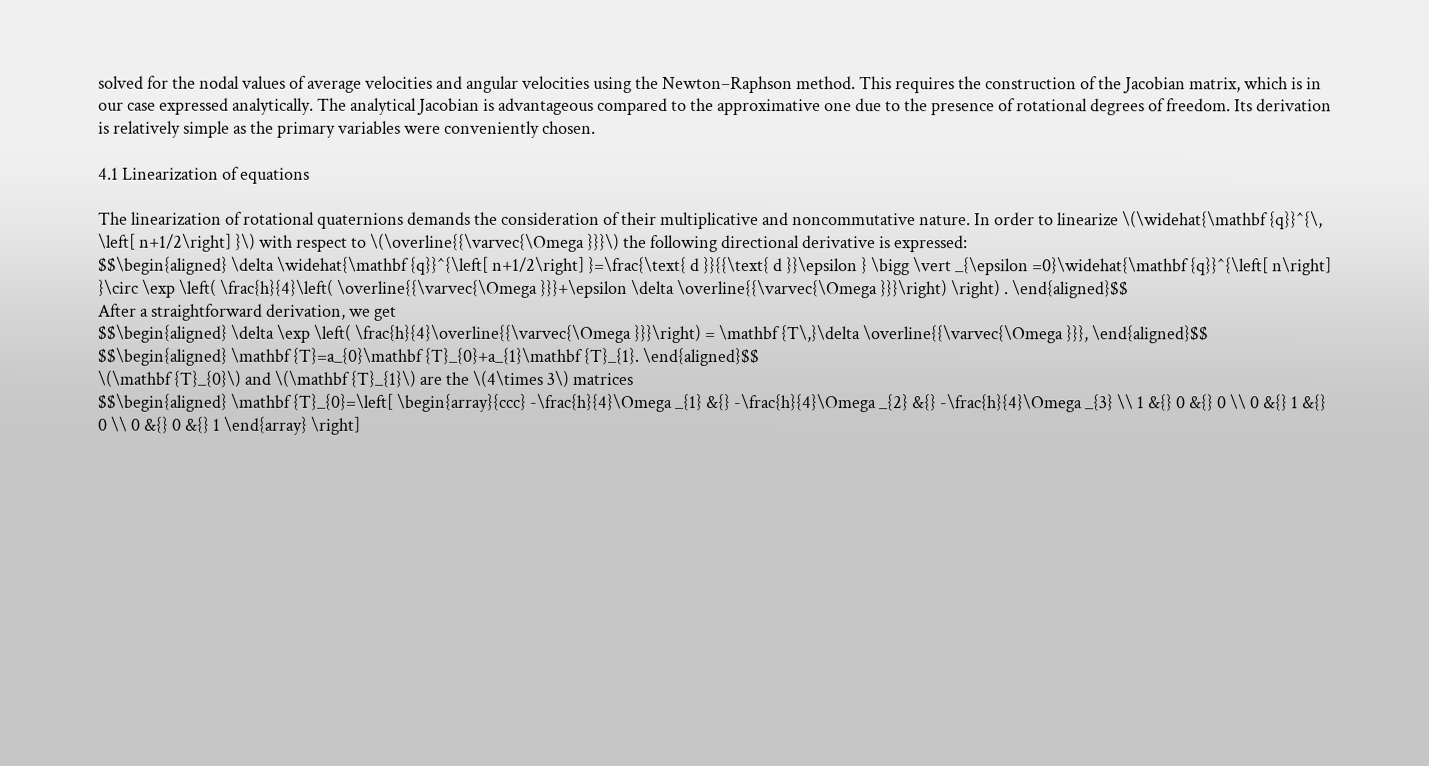solved for the nodal values of average velocities and angular velocities using the Newton–Raphson method. This requires the construction of the Jacobian matrix, which is in our case expressed analytically. The analytical Jacobian is advantageous compared to the approximative one due to the presence of rotational degrees of freedom. Its derivation is relatively simple as the primary variables were conveniently chosen.

4.1 Linearization of equations

The linearization of rotational quaternions demands the consideration of their multiplicative and noncommutative nature. In order to linearize \(\widehat{\mathbf {q}}^{\, \left[ n+1/2\right] }\) with respect to \(\overline{{\varvec{\Omega }}}\) the following directional derivative is expressed:
$$\begin{aligned} \delta \widehat{\mathbf {q}}^{\left[ n+1/2\right] }=\frac{\text{ d }}{{\text{ d }}\epsilon } \bigg \vert _{\epsilon =0}\widehat{\mathbf {q}}^{\left[ n\right] }\circ \exp \left( \frac{h}{4}\left( \overline{{\varvec{\Omega }}}+\epsilon \delta \overline{{\varvec{\Omega }}}\right) \right) . \end{aligned}$$
After a straightforward derivation, we get
$$\begin{aligned} \delta \exp \left( \frac{h}{4}\overline{{\varvec{\Omega }}}\right) = \mathbf {T\,}\delta \overline{{\varvec{\Omega }}}, \end{aligned}$$
$$\begin{aligned} \mathbf {T}=a_{0}\mathbf {T}_{0}+a_{1}\mathbf {T}_{1}. \end{aligned}$$
\(\mathbf {T}_{0}\) and \(\mathbf {T}_{1}\) are the \(4\times 3\) matrices
$$\begin{aligned} \mathbf {T}_{0}=\left[ \begin{array}{ccc} -\frac{h}{4}\Omega _{1} &{} -\frac{h}{4}\Omega _{2} &{} -\frac{h}{4}\Omega _{3} \\ 1 &{} 0 &{} 0 \\ 0 &{} 1 &{} 0 \\ 0 &{} 0 &{} 1 \end{array} \right]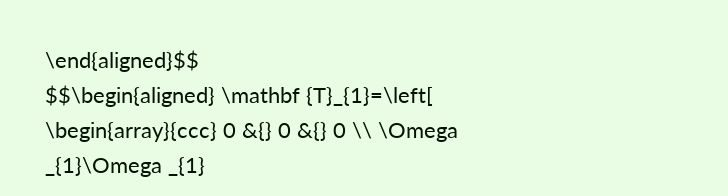\end{aligned}$$
$$\begin{aligned} \mathbf {T}_{1}=\left[ \begin{array}{ccc} 0 &{} 0 &{} 0 \\ \Omega _{1}\Omega _{1}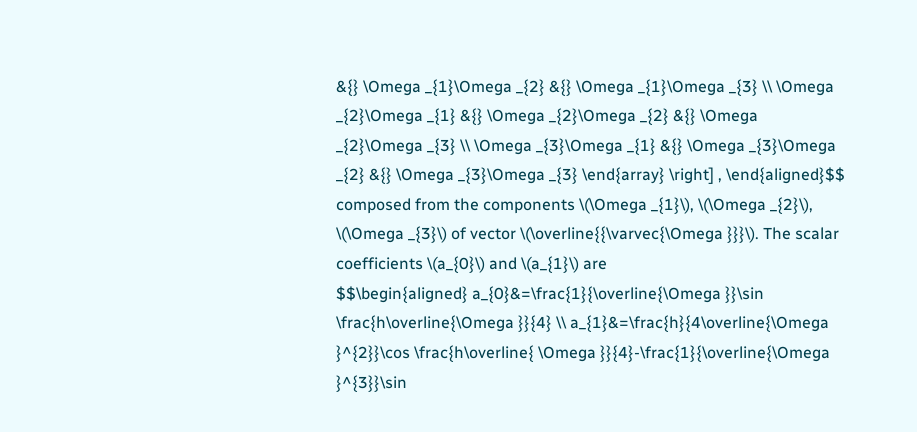&{} \Omega _{1}\Omega _{2} &{} \Omega _{1}\Omega _{3} \\ \Omega _{2}\Omega _{1} &{} \Omega _{2}\Omega _{2} &{} \Omega _{2}\Omega _{3} \\ \Omega _{3}\Omega _{1} &{} \Omega _{3}\Omega _{2} &{} \Omega _{3}\Omega _{3} \end{array} \right] , \end{aligned}$$
composed from the components \(\Omega _{1}\), \(\Omega _{2}\), \(\Omega _{3}\) of vector \(\overline{{\varvec{\Omega }}}\). The scalar coefficients \(a_{0}\) and \(a_{1}\) are
$$\begin{aligned} a_{0}&=\frac{1}{\overline{\Omega }}\sin \frac{h\overline{\Omega }}{4} \\ a_{1}&=\frac{h}{4\overline{\Omega }^{2}}\cos \frac{h\overline{ \Omega }}{4}-\frac{1}{\overline{\Omega }^{3}}\sin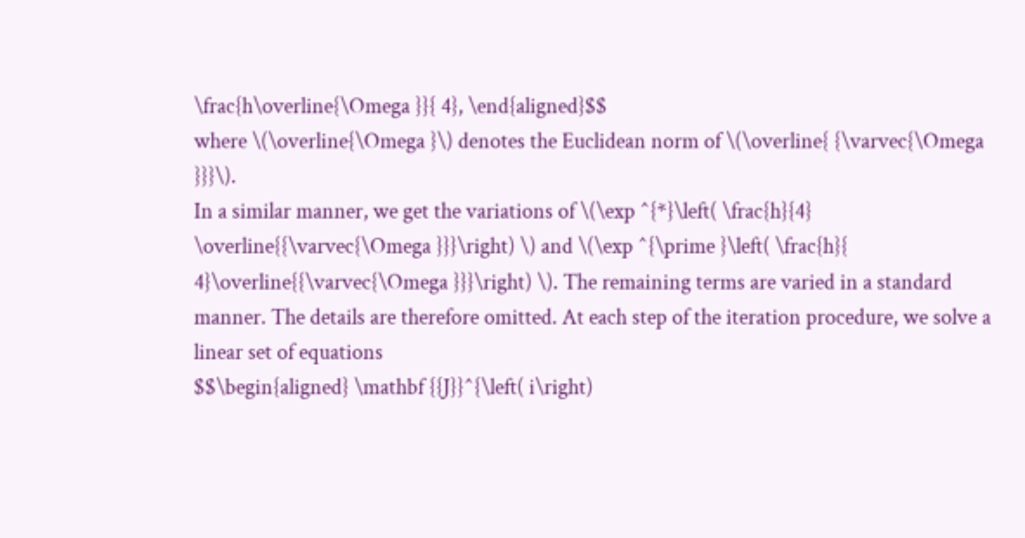\frac{h\overline{\Omega }}{ 4}, \end{aligned}$$
where \(\overline{\Omega }\) denotes the Euclidean norm of \(\overline{ {\varvec{\Omega }}}\).
In a similar manner, we get the variations of \(\exp ^{*}\left( \frac{h}{4} \overline{{\varvec{\Omega }}}\right) \) and \(\exp ^{\prime }\left( \frac{h}{ 4}\overline{{\varvec{\Omega }}}\right) \). The remaining terms are varied in a standard manner. The details are therefore omitted. At each step of the iteration procedure, we solve a linear set of equations
$$\begin{aligned} \mathbf {{J}}^{\left( i\right)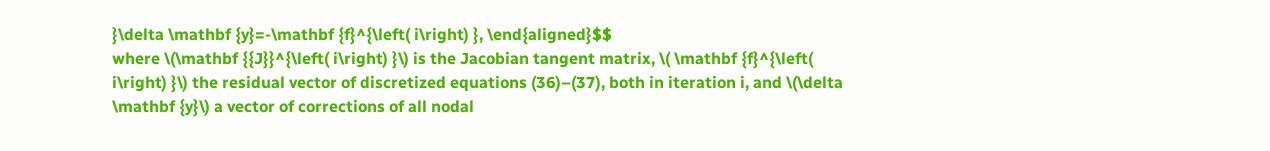}\delta \mathbf {y}=-\mathbf {f}^{\left( i\right) }, \end{aligned}$$
where \(\mathbf {{J}}^{\left( i\right) }\) is the Jacobian tangent matrix, \( \mathbf {f}^{\left( i\right) }\) the residual vector of discretized equations (36)–(37), both in iteration i, and \(\delta \mathbf {y}\) a vector of corrections of all nodal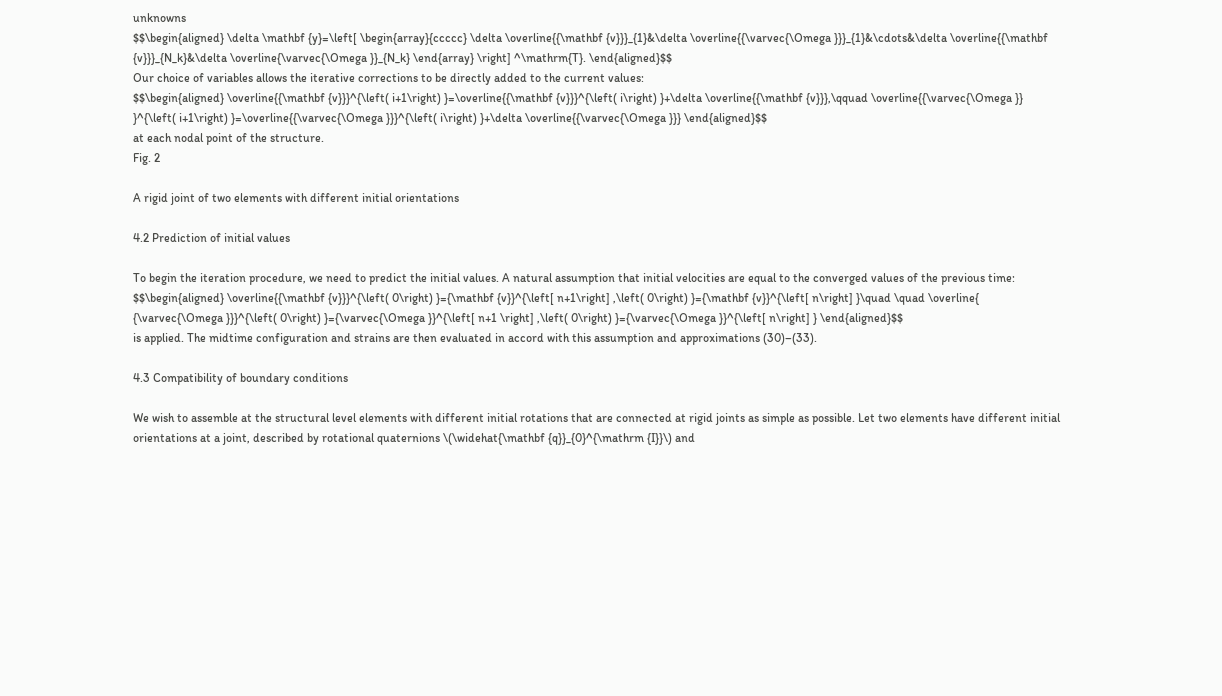unknowns
$$\begin{aligned} \delta \mathbf {y}=\left[ \begin{array}{ccccc} \delta \overline{{\mathbf {v}}}_{1}&\delta \overline{{\varvec{\Omega }}}_{1}&\cdots&\delta \overline{{\mathbf {v}}}_{N_k}&\delta \overline{\varvec{\Omega }}_{N_k} \end{array} \right] ^\mathrm{T}. \end{aligned}$$
Our choice of variables allows the iterative corrections to be directly added to the current values:
$$\begin{aligned} \overline{{\mathbf {v}}}^{\left( i+1\right) }=\overline{{\mathbf {v}}}^{\left( i\right) }+\delta \overline{{\mathbf {v}}},\qquad \overline{{\varvec{\Omega }} }^{\left( i+1\right) }=\overline{{\varvec{\Omega }}}^{\left( i\right) }+\delta \overline{{\varvec{\Omega }}} \end{aligned}$$
at each nodal point of the structure.
Fig. 2

A rigid joint of two elements with different initial orientations

4.2 Prediction of initial values

To begin the iteration procedure, we need to predict the initial values. A natural assumption that initial velocities are equal to the converged values of the previous time:
$$\begin{aligned} \overline{{\mathbf {v}}}^{\left( 0\right) }={\mathbf {v}}^{\left[ n+1\right] ,\left( 0\right) }={\mathbf {v}}^{\left[ n\right] }\quad \quad \overline{ {\varvec{\Omega }}}^{\left( 0\right) }={\varvec{\Omega }}^{\left[ n+1 \right] ,\left( 0\right) }={\varvec{\Omega }}^{\left[ n\right] } \end{aligned}$$
is applied. The midtime configuration and strains are then evaluated in accord with this assumption and approximations (30)–(33).

4.3 Compatibility of boundary conditions

We wish to assemble at the structural level elements with different initial rotations that are connected at rigid joints as simple as possible. Let two elements have different initial orientations at a joint, described by rotational quaternions \(\widehat{\mathbf {q}}_{0}^{\mathrm {I}}\) and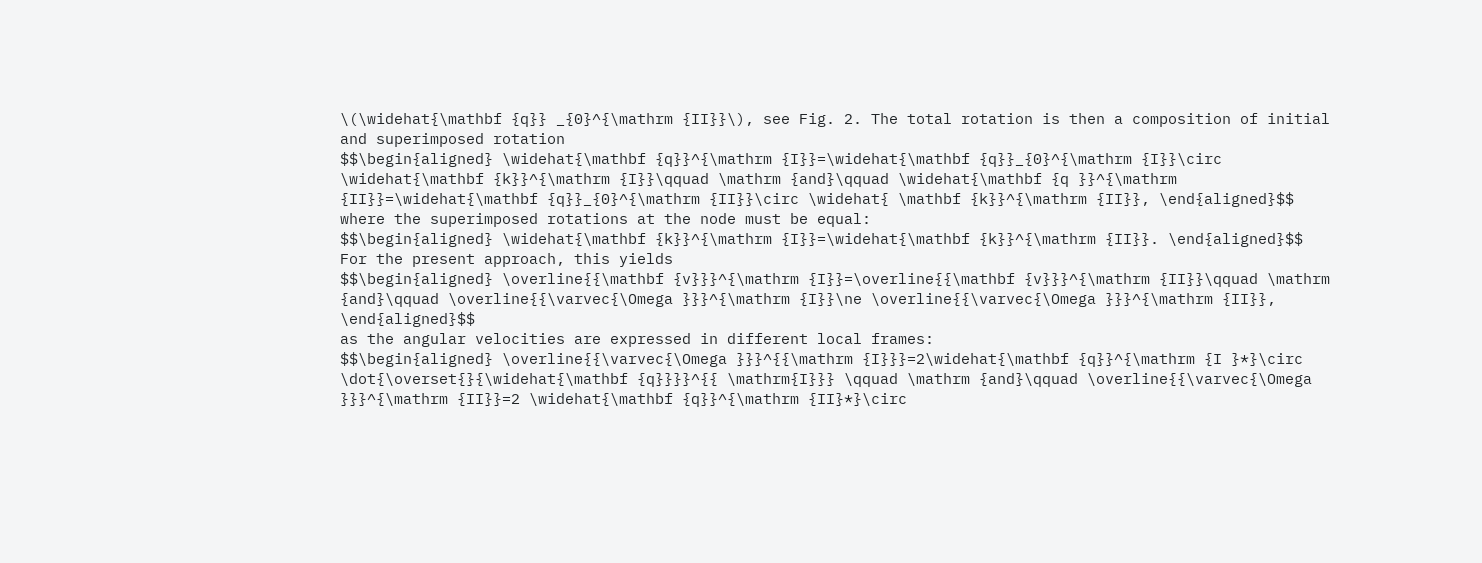\(\widehat{\mathbf {q}} _{0}^{\mathrm {II}}\), see Fig. 2. The total rotation is then a composition of initial and superimposed rotation
$$\begin{aligned} \widehat{\mathbf {q}}^{\mathrm {I}}=\widehat{\mathbf {q}}_{0}^{\mathrm {I}}\circ \widehat{\mathbf {k}}^{\mathrm {I}}\qquad \mathrm {and}\qquad \widehat{\mathbf {q }}^{\mathrm {II}}=\widehat{\mathbf {q}}_{0}^{\mathrm {II}}\circ \widehat{ \mathbf {k}}^{\mathrm {II}}, \end{aligned}$$
where the superimposed rotations at the node must be equal:
$$\begin{aligned} \widehat{\mathbf {k}}^{\mathrm {I}}=\widehat{\mathbf {k}}^{\mathrm {II}}. \end{aligned}$$
For the present approach, this yields
$$\begin{aligned} \overline{{\mathbf {v}}}^{\mathrm {I}}=\overline{{\mathbf {v}}}^{\mathrm {II}}\qquad \mathrm {and}\qquad \overline{{\varvec{\Omega }}}^{\mathrm {I}}\ne \overline{{\varvec{\Omega }}}^{\mathrm {II}}, \end{aligned}$$
as the angular velocities are expressed in different local frames:
$$\begin{aligned} \overline{{\varvec{\Omega }}}^{{\mathrm {I}}}=2\widehat{\mathbf {q}}^{\mathrm {I }*}\circ \dot{\overset{}{\widehat{\mathbf {q}}}}^{{ \mathrm{I}}} \qquad \mathrm {and}\qquad \overline{{\varvec{\Omega }}}^{\mathrm {II}}=2 \widehat{\mathbf {q}}^{\mathrm {II}*}\circ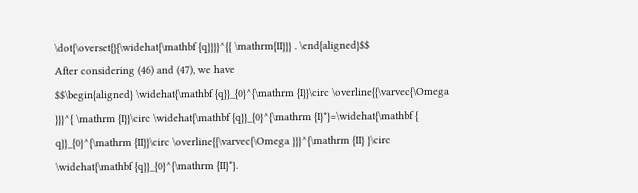\dot{\overset{}{\widehat{\mathbf {q}}}}^{{ \mathrm{II}}} . \end{aligned}$$
After considering (46) and (47), we have
$$\begin{aligned} \widehat{\mathbf {q}}_{0}^{\mathrm {I}}\circ \overline{{\varvec{\Omega }}}^{ \mathrm {I}}\circ \widehat{\mathbf {q}}_{0}^{\mathrm {I}*}=\widehat{\mathbf { q}}_{0}^{\mathrm {II}}\circ \overline{{\varvec{\Omega }}}^{\mathrm {II} }\circ \widehat{\mathbf {q}}_{0}^{\mathrm {II}*}.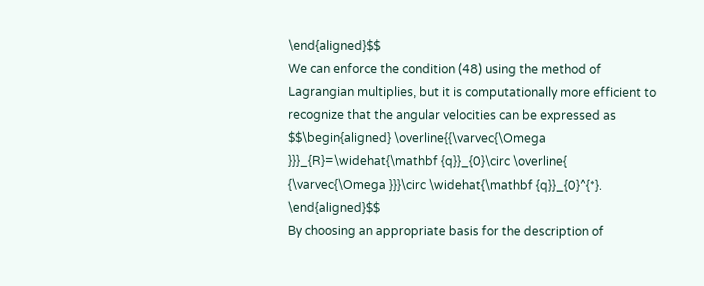\end{aligned}$$
We can enforce the condition (48) using the method of Lagrangian multiplies, but it is computationally more efficient to recognize that the angular velocities can be expressed as
$$\begin{aligned} \overline{{\varvec{\Omega }}}_{R}=\widehat{\mathbf {q}}_{0}\circ \overline{ {\varvec{\Omega }}}\circ \widehat{\mathbf {q}}_{0}^{*}. \end{aligned}$$
By choosing an appropriate basis for the description of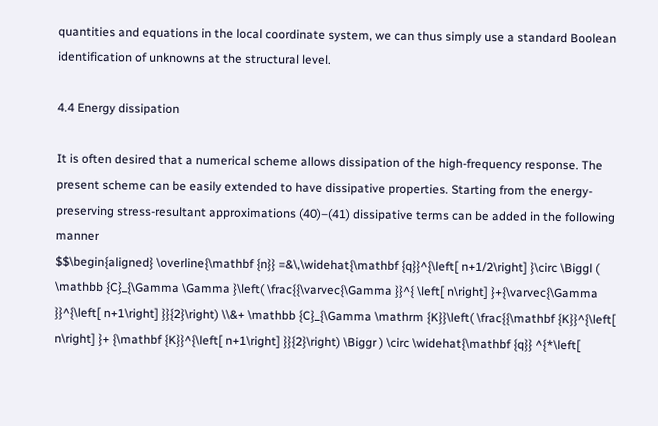quantities and equations in the local coordinate system, we can thus simply use a standard Boolean identification of unknowns at the structural level.

4.4 Energy dissipation

It is often desired that a numerical scheme allows dissipation of the high-frequency response. The present scheme can be easily extended to have dissipative properties. Starting from the energy-preserving stress-resultant approximations (40)–(41) dissipative terms can be added in the following manner
$$\begin{aligned} \overline{\mathbf {n}} =&\,\widehat{\mathbf {q}}^{\left[ n+1/2\right] }\circ \Biggl ( \mathbb {C}_{\Gamma \Gamma }\left( \frac{{\varvec{\Gamma }}^{ \left[ n\right] }+{\varvec{\Gamma }}^{\left[ n+1\right] }}{2}\right) \\&+ \mathbb {C}_{\Gamma \mathrm {K}}\left( \frac{{\mathbf {K}}^{\left[ n\right] }+ {\mathbf {K}}^{\left[ n+1\right] }}{2}\right) \Biggr ) \circ \widehat{\mathbf {q}} ^{*\left[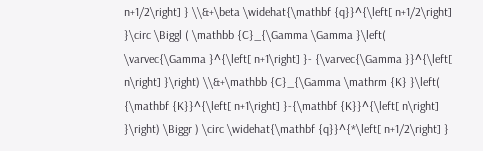n+1/2\right] } \\&+\beta \widehat{\mathbf {q}}^{\left[ n+1/2\right] }\circ \Biggl ( \mathbb {C}_{\Gamma \Gamma }\left( \varvec{\Gamma }^{\left[ n+1\right] }- {\varvec{\Gamma }}^{\left[ n\right] }\right) \\&+\mathbb {C}_{\Gamma \mathrm {K} }\left( {\mathbf {K}}^{\left[ n+1\right] }-{\mathbf {K}}^{\left[ n\right] }\right) \Biggr ) \circ \widehat{\mathbf {q}}^{*\left[ n+1/2\right] }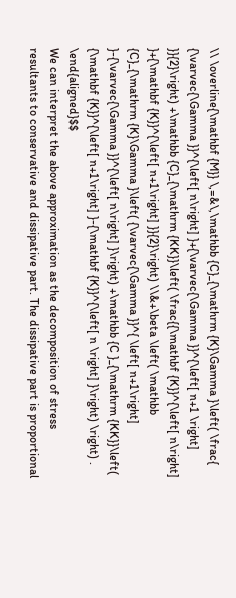\\ \overline{\mathbf {M}} \,=&\,\mathbb {C}_{\mathrm {K}\Gamma }\left( \frac{ {\varvec{\Gamma }}^{\left[ n\right] }+{\varvec{\Gamma }}^{\left[ n+1 \right] }}{2}\right) +\mathbb {C}_{\mathrm {KK}}\left( \frac{{\mathbf {K}}^{\left[ n\right] }+{\mathbf {K}}^{\left[ n+1\right] }}{2}\right) \\&+\beta \left( \mathbb {C}_{\mathrm {K}\Gamma }\left( {\varvec{\Gamma }}^{ \left[ n+1\right] }-{\varvec{\Gamma }}^{\left[ n\right] }\right) +\mathbb {C }_{\mathrm {KK}}\left( {\mathbf {K}}^{\left[ n+1\right] }-{\mathbf {K}}^{\left[ n \right] }\right) \right) . \end{aligned}$$
We can interpret the above approximation as the decomposition of stress resultants to conservative and dissipative part. The dissipative part is proportional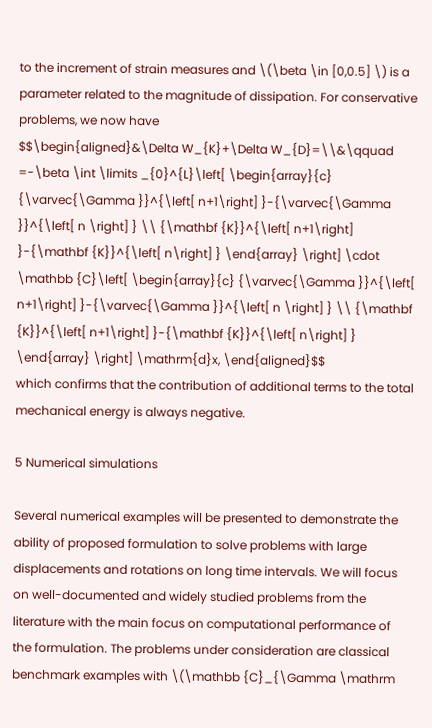to the increment of strain measures and \(\beta \in [0,0.5] \) is a parameter related to the magnitude of dissipation. For conservative problems, we now have
$$\begin{aligned}&\Delta W_{K}+\Delta W_{D}=\\&\qquad =-\beta \int \limits _{0}^{L}\left[ \begin{array}{c} {\varvec{\Gamma }}^{\left[ n+1\right] }-{\varvec{\Gamma }}^{\left[ n \right] } \\ {\mathbf {K}}^{\left[ n+1\right] }-{\mathbf {K}}^{\left[ n\right] } \end{array} \right] \cdot \mathbb {C}\left[ \begin{array}{c} {\varvec{\Gamma }}^{\left[ n+1\right] }-{\varvec{\Gamma }}^{\left[ n \right] } \\ {\mathbf {K}}^{\left[ n+1\right] }-{\mathbf {K}}^{\left[ n\right] } \end{array} \right] \mathrm{d}x, \end{aligned}$$
which confirms that the contribution of additional terms to the total mechanical energy is always negative.

5 Numerical simulations

Several numerical examples will be presented to demonstrate the ability of proposed formulation to solve problems with large displacements and rotations on long time intervals. We will focus on well-documented and widely studied problems from the literature with the main focus on computational performance of the formulation. The problems under consideration are classical benchmark examples with \(\mathbb {C}_{\Gamma \mathrm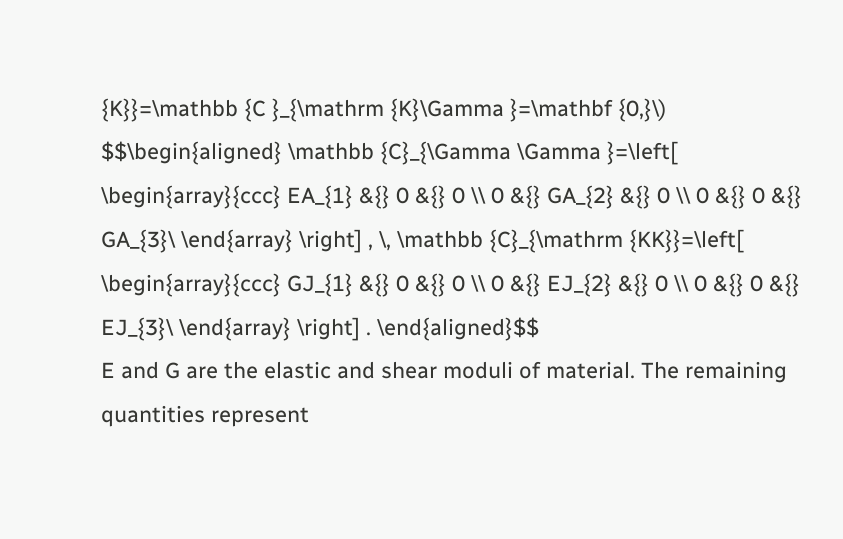{K}}=\mathbb {C }_{\mathrm {K}\Gamma }=\mathbf {0,}\)
$$\begin{aligned} \mathbb {C}_{\Gamma \Gamma }=\left[ \begin{array}{ccc} EA_{1} &{} 0 &{} 0 \\ 0 &{} GA_{2} &{} 0 \\ 0 &{} 0 &{} GA_{3}\ \end{array} \right] , \, \mathbb {C}_{\mathrm {KK}}=\left[ \begin{array}{ccc} GJ_{1} &{} 0 &{} 0 \\ 0 &{} EJ_{2} &{} 0 \\ 0 &{} 0 &{} EJ_{3}\ \end{array} \right] . \end{aligned}$$
E and G are the elastic and shear moduli of material. The remaining quantities represent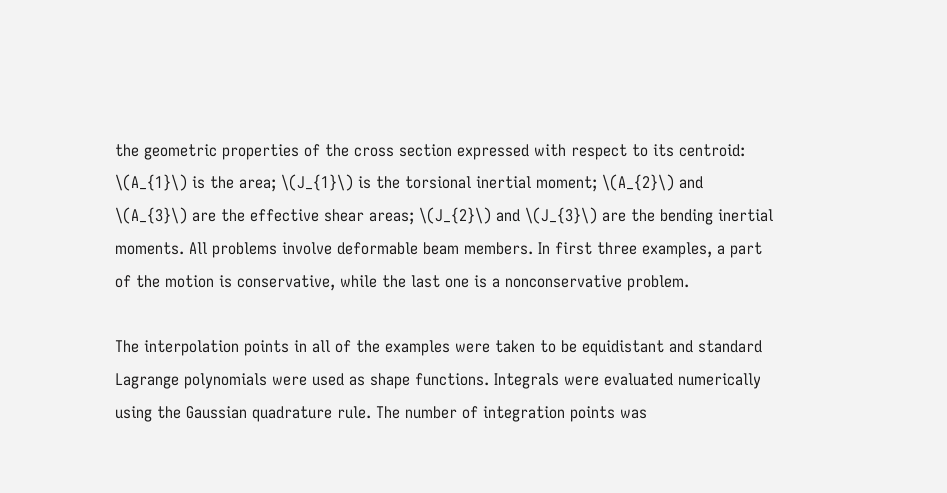the geometric properties of the cross section expressed with respect to its centroid: \(A_{1}\) is the area; \(J_{1}\) is the torsional inertial moment; \(A_{2}\) and \(A_{3}\) are the effective shear areas; \(J_{2}\) and \(J_{3}\) are the bending inertial moments. All problems involve deformable beam members. In first three examples, a part of the motion is conservative, while the last one is a nonconservative problem.

The interpolation points in all of the examples were taken to be equidistant and standard Lagrange polynomials were used as shape functions. Integrals were evaluated numerically using the Gaussian quadrature rule. The number of integration points was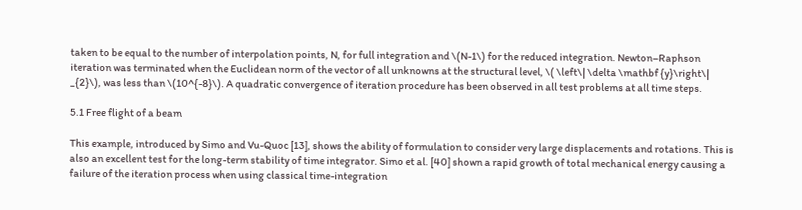taken to be equal to the number of interpolation points, N, for full integration and \(N-1\) for the reduced integration. Newton–Raphson iteration was terminated when the Euclidean norm of the vector of all unknowns at the structural level, \( \left\| \delta \mathbf {y}\right\| _{2}\), was less than \(10^{-8}\). A quadratic convergence of iteration procedure has been observed in all test problems at all time steps.

5.1 Free flight of a beam

This example, introduced by Simo and Vu-Quoc [13], shows the ability of formulation to consider very large displacements and rotations. This is also an excellent test for the long-term stability of time integrator. Simo et al. [40] shown a rapid growth of total mechanical energy causing a failure of the iteration process when using classical time-integration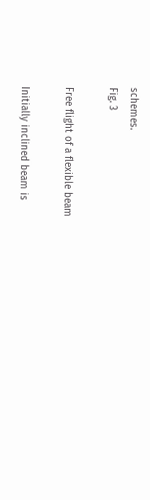schemes.
Fig. 3

Free flight of a flexible beam

Initially inclined beam is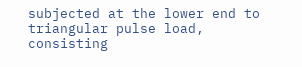subjected at the lower end to triangular pulse load, consisting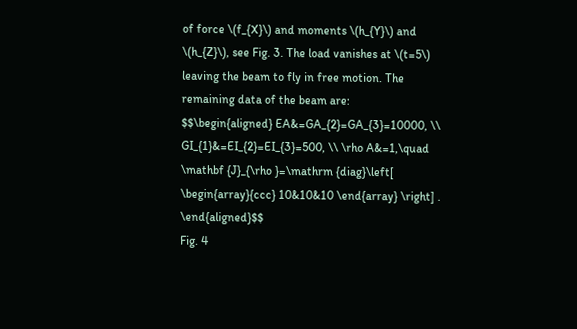of force \(f_{X}\) and moments \(h_{Y}\) and \(h_{Z}\), see Fig. 3. The load vanishes at \(t=5\) leaving the beam to fly in free motion. The remaining data of the beam are:
$$\begin{aligned} EA&=GA_{2}=GA_{3}=10000, \\ GI_{1}&=EI_{2}=EI_{3}=500, \\ \rho A&=1,\quad \mathbf {J}_{\rho }=\mathrm {diag}\left[ \begin{array}{ccc} 10&10&10 \end{array} \right] . \end{aligned}$$
Fig. 4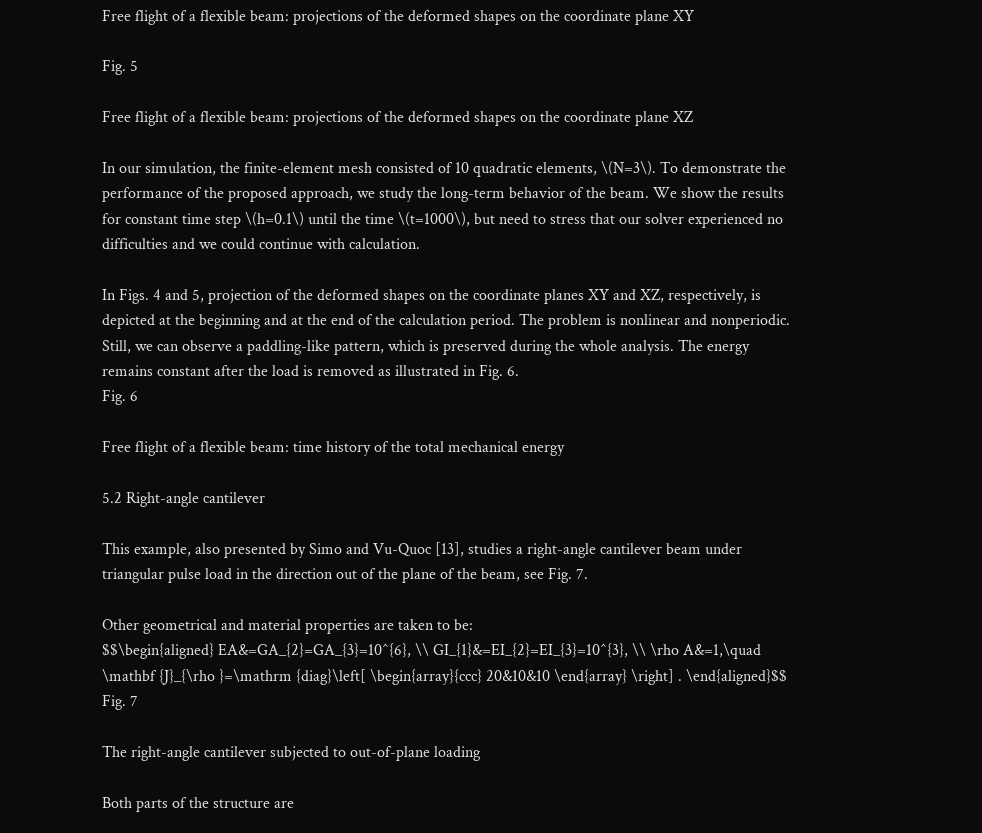Free flight of a flexible beam: projections of the deformed shapes on the coordinate plane XY

Fig. 5

Free flight of a flexible beam: projections of the deformed shapes on the coordinate plane XZ

In our simulation, the finite-element mesh consisted of 10 quadratic elements, \(N=3\). To demonstrate the performance of the proposed approach, we study the long-term behavior of the beam. We show the results for constant time step \(h=0.1\) until the time \(t=1000\), but need to stress that our solver experienced no difficulties and we could continue with calculation.

In Figs. 4 and 5, projection of the deformed shapes on the coordinate planes XY and XZ, respectively, is depicted at the beginning and at the end of the calculation period. The problem is nonlinear and nonperiodic. Still, we can observe a paddling-like pattern, which is preserved during the whole analysis. The energy remains constant after the load is removed as illustrated in Fig. 6.
Fig. 6

Free flight of a flexible beam: time history of the total mechanical energy

5.2 Right-angle cantilever

This example, also presented by Simo and Vu-Quoc [13], studies a right-angle cantilever beam under triangular pulse load in the direction out of the plane of the beam, see Fig. 7.

Other geometrical and material properties are taken to be:
$$\begin{aligned} EA&=GA_{2}=GA_{3}=10^{6}, \\ GI_{1}&=EI_{2}=EI_{3}=10^{3}, \\ \rho A&=1,\quad \mathbf {J}_{\rho }=\mathrm {diag}\left[ \begin{array}{ccc} 20&10&10 \end{array} \right] . \end{aligned}$$
Fig. 7

The right-angle cantilever subjected to out-of-plane loading

Both parts of the structure are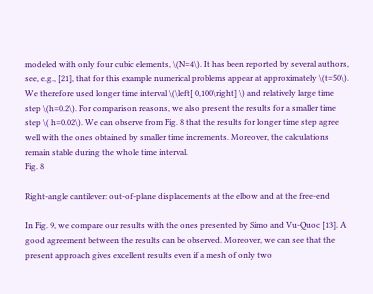modeled with only four cubic elements, \(N=4\). It has been reported by several authors, see, e.g., [21], that for this example numerical problems appear at approximately \(t=50\). We therefore used longer time interval \(\left[ 0,100\right] \) and relatively large time step \(h=0.2\). For comparison reasons, we also present the results for a smaller time step \( h=0.02\). We can observe from Fig. 8 that the results for longer time step agree well with the ones obtained by smaller time increments. Moreover, the calculations remain stable during the whole time interval.
Fig. 8

Right-angle cantilever: out-of-plane displacements at the elbow and at the free-end

In Fig. 9, we compare our results with the ones presented by Simo and Vu-Quoc [13]. A good agreement between the results can be observed. Moreover, we can see that the present approach gives excellent results even if a mesh of only two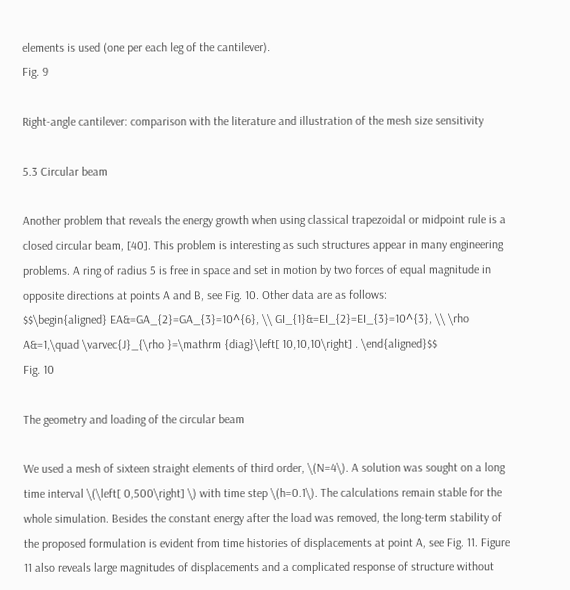elements is used (one per each leg of the cantilever).
Fig. 9

Right-angle cantilever: comparison with the literature and illustration of the mesh size sensitivity

5.3 Circular beam

Another problem that reveals the energy growth when using classical trapezoidal or midpoint rule is a closed circular beam, [40]. This problem is interesting as such structures appear in many engineering problems. A ring of radius 5 is free in space and set in motion by two forces of equal magnitude in opposite directions at points A and B, see Fig. 10. Other data are as follows:
$$\begin{aligned} EA&=GA_{2}=GA_{3}=10^{6}, \\ GI_{1}&=EI_{2}=EI_{3}=10^{3}, \\ \rho A&=1,\quad \varvec{J}_{\rho }=\mathrm {diag}\left[ 10,10,10\right] . \end{aligned}$$
Fig. 10

The geometry and loading of the circular beam

We used a mesh of sixteen straight elements of third order, \(N=4\). A solution was sought on a long time interval \(\left[ 0,500\right] \) with time step \(h=0.1\). The calculations remain stable for the whole simulation. Besides the constant energy after the load was removed, the long-term stability of the proposed formulation is evident from time histories of displacements at point A, see Fig. 11. Figure 11 also reveals large magnitudes of displacements and a complicated response of structure without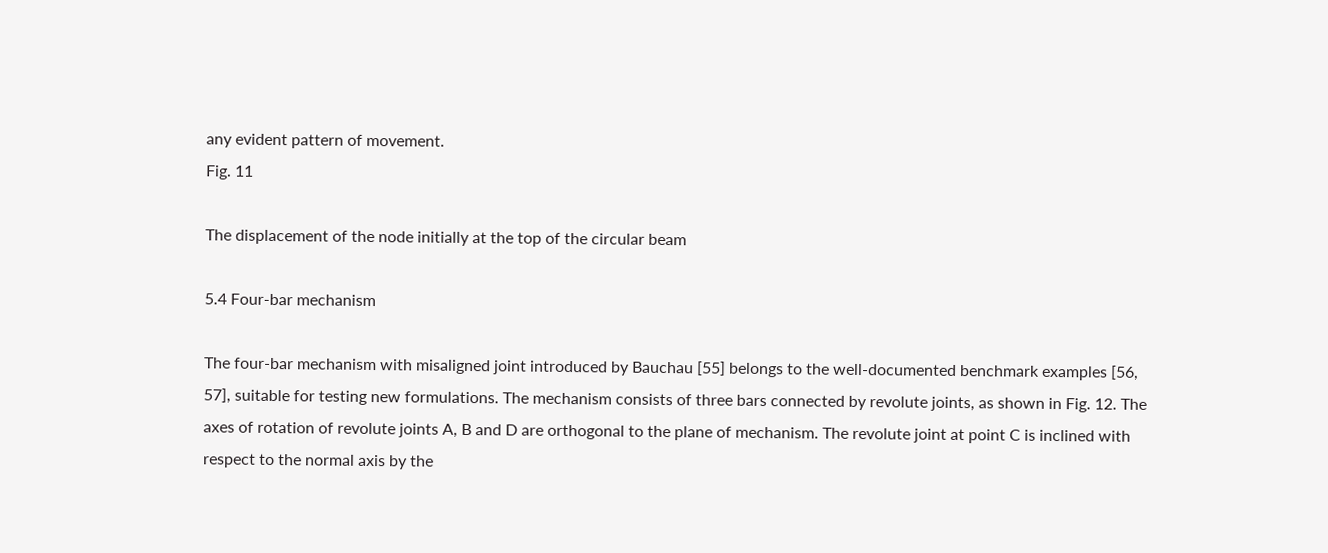any evident pattern of movement.
Fig. 11

The displacement of the node initially at the top of the circular beam

5.4 Four-bar mechanism

The four-bar mechanism with misaligned joint introduced by Bauchau [55] belongs to the well-documented benchmark examples [56, 57], suitable for testing new formulations. The mechanism consists of three bars connected by revolute joints, as shown in Fig. 12. The axes of rotation of revolute joints A, B and D are orthogonal to the plane of mechanism. The revolute joint at point C is inclined with respect to the normal axis by the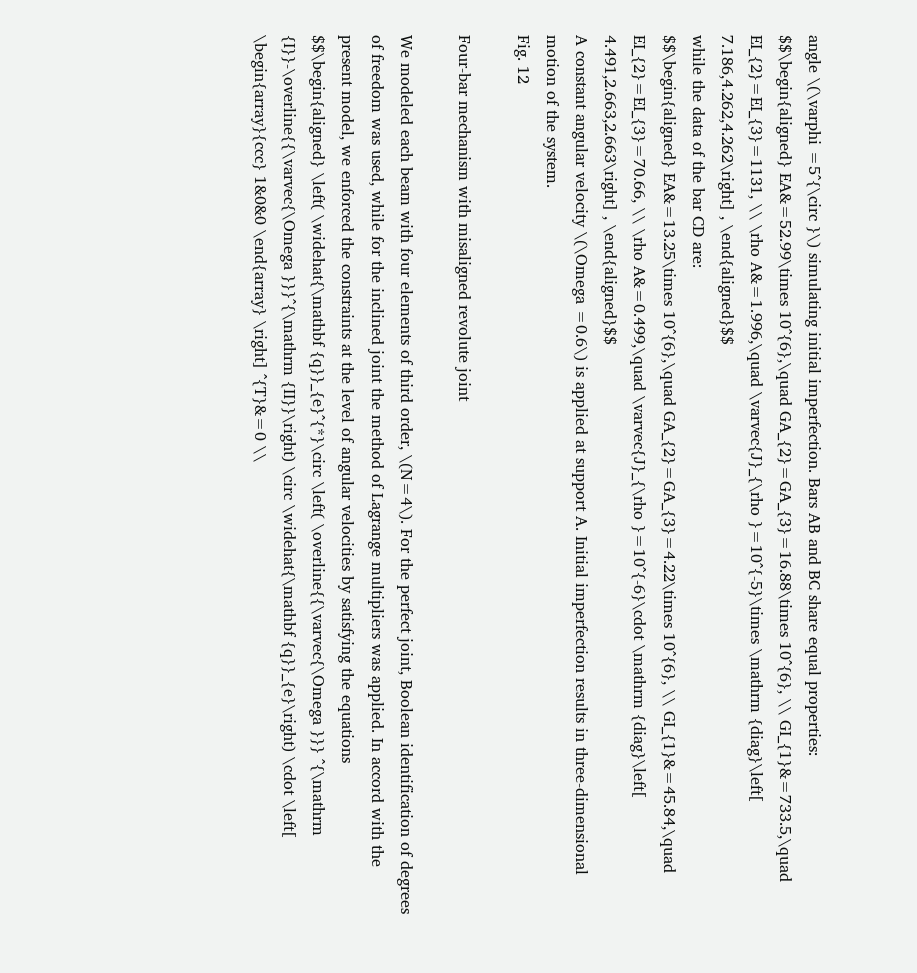angle \(\varphi =5^{\circ }\) simulating initial imperfection. Bars AB and BC share equal properties:
$$\begin{aligned} EA&=52.99\times 10^{6},\quad GA_{2}=GA_{3}=16.88\times 10^{6}, \\ GI_{1}&=733.5,\quad EI_{2}=EI_{3}=1131, \\ \rho A&=1.996,\quad \varvec{J}_{\rho }=10^{-5}\times \mathrm {diag}\left[ 7.186,4.262,4.262\right] , \end{aligned}$$
while the data of the bar CD are:
$$\begin{aligned} EA&=13.25\times 10^{6},\quad GA_{2}=GA_{3}=4.22\times 10^{6}, \\ GI_{1}&=45.84,\quad EI_{2}=EI_{3}=70.66, \\ \rho A&=0.499,\quad \varvec{J}_{\rho }=10^{-6}\cdot \mathrm {diag}\left[ 4.491,2.663,2.663\right] , \end{aligned}$$
A constant angular velocity \(\Omega =0.6\) is applied at support A. Initial imperfection results in three-dimensional motion of the system.
Fig. 12

Four-bar mechanism with misaligned revolute joint

We modeled each beam with four elements of third order, \(N=4\). For the perfect joint, Boolean identification of degrees of freedom was used, while for the inclined joint the method of Lagrange multipliers was applied. In accord with the present model, we enforced the constraints at the level of angular velocities by satisfying the equations
$$\begin{aligned} \left( \widehat{\mathbf {q}}_{e}^{*}\circ \left( \overline{{\varvec{\Omega }}} ^{\mathrm {I}}-\overline{{\varvec{\Omega }}}^{\mathrm {II}}\right) \circ \widehat{\mathbf {q}}_{e}\right) \cdot \left[ \begin{array}{ccc} 1&0&0 \end{array} \right] ^{T}&=0 \\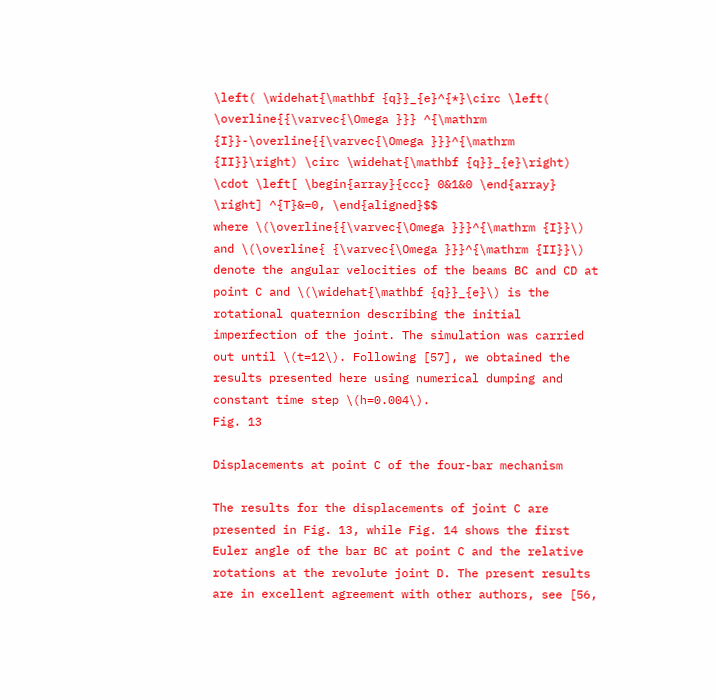\left( \widehat{\mathbf {q}}_{e}^{*}\circ \left( \overline{{\varvec{\Omega }}} ^{\mathrm {I}}-\overline{{\varvec{\Omega }}}^{\mathrm {II}}\right) \circ \widehat{\mathbf {q}}_{e}\right) \cdot \left[ \begin{array}{ccc} 0&1&0 \end{array} \right] ^{T}&=0, \end{aligned}$$
where \(\overline{{\varvec{\Omega }}}^{\mathrm {I}}\) and \(\overline{ {\varvec{\Omega }}}^{\mathrm {II}}\) denote the angular velocities of the beams BC and CD at point C and \(\widehat{\mathbf {q}}_{e}\) is the rotational quaternion describing the initial imperfection of the joint. The simulation was carried out until \(t=12\). Following [57], we obtained the results presented here using numerical dumping and constant time step \(h=0.004\).
Fig. 13

Displacements at point C of the four-bar mechanism

The results for the displacements of joint C are presented in Fig. 13, while Fig. 14 shows the first Euler angle of the bar BC at point C and the relative rotations at the revolute joint D. The present results are in excellent agreement with other authors, see [56,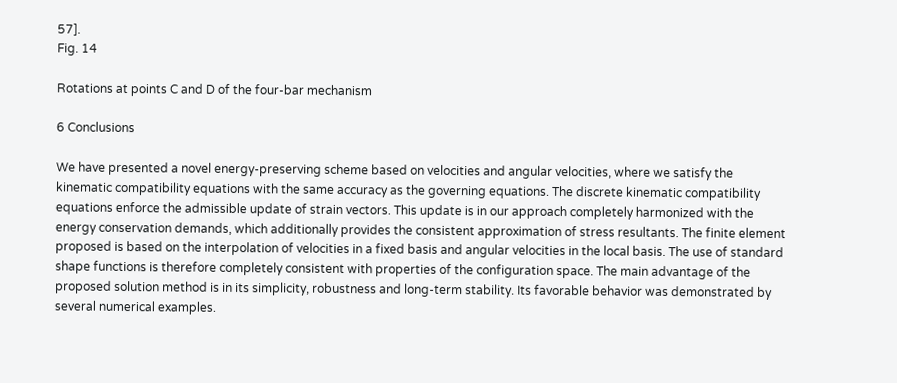57].
Fig. 14

Rotations at points C and D of the four-bar mechanism

6 Conclusions

We have presented a novel energy-preserving scheme based on velocities and angular velocities, where we satisfy the kinematic compatibility equations with the same accuracy as the governing equations. The discrete kinematic compatibility equations enforce the admissible update of strain vectors. This update is in our approach completely harmonized with the energy conservation demands, which additionally provides the consistent approximation of stress resultants. The finite element proposed is based on the interpolation of velocities in a fixed basis and angular velocities in the local basis. The use of standard shape functions is therefore completely consistent with properties of the configuration space. The main advantage of the proposed solution method is in its simplicity, robustness and long-term stability. Its favorable behavior was demonstrated by several numerical examples.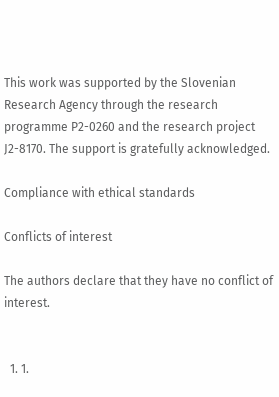This work was supported by the Slovenian Research Agency through the research programme P2-0260 and the research project J2-8170. The support is gratefully acknowledged.

Compliance with ethical standards

Conflicts of interest

The authors declare that they have no conflict of interest.


  1. 1.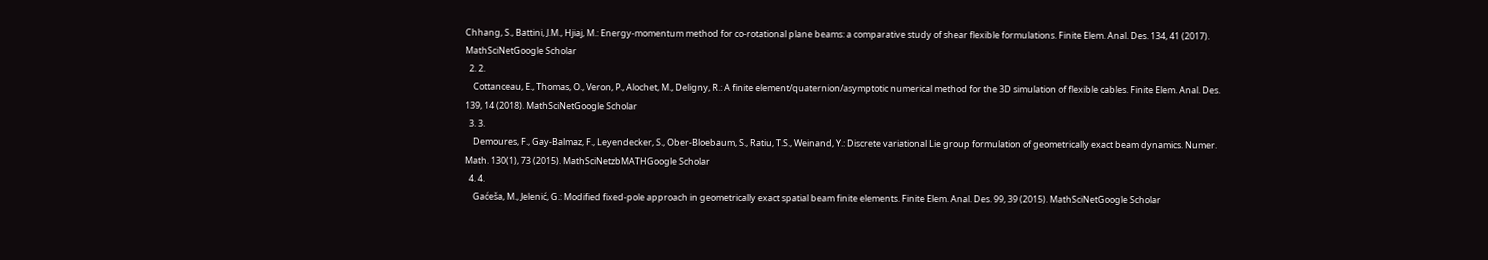Chhang, S., Battini, J.M., Hjiaj, M.: Energy-momentum method for co-rotational plane beams: a comparative study of shear flexible formulations. Finite Elem. Anal. Des. 134, 41 (2017). MathSciNetGoogle Scholar
  2. 2.
    Cottanceau, E., Thomas, O., Veron, P., Alochet, M., Deligny, R.: A finite element/quaternion/asymptotic numerical method for the 3D simulation of flexible cables. Finite Elem. Anal. Des. 139, 14 (2018). MathSciNetGoogle Scholar
  3. 3.
    Demoures, F., Gay-Balmaz, F., Leyendecker, S., Ober-Bloebaum, S., Ratiu, T.S., Weinand, Y.: Discrete variational Lie group formulation of geometrically exact beam dynamics. Numer. Math. 130(1), 73 (2015). MathSciNetzbMATHGoogle Scholar
  4. 4.
    Gaćeša, M., Jelenić, G.: Modified fixed-pole approach in geometrically exact spatial beam finite elements. Finite Elem. Anal. Des. 99, 39 (2015). MathSciNetGoogle Scholar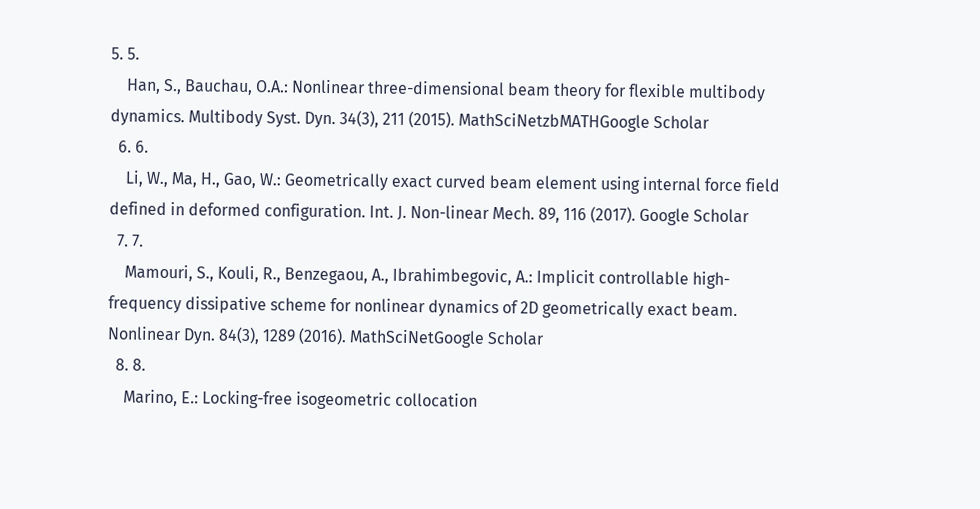5. 5.
    Han, S., Bauchau, O.A.: Nonlinear three-dimensional beam theory for flexible multibody dynamics. Multibody Syst. Dyn. 34(3), 211 (2015). MathSciNetzbMATHGoogle Scholar
  6. 6.
    Li, W., Ma, H., Gao, W.: Geometrically exact curved beam element using internal force field defined in deformed configuration. Int. J. Non-linear Mech. 89, 116 (2017). Google Scholar
  7. 7.
    Mamouri, S., Kouli, R., Benzegaou, A., Ibrahimbegovic, A.: Implicit controllable high-frequency dissipative scheme for nonlinear dynamics of 2D geometrically exact beam. Nonlinear Dyn. 84(3), 1289 (2016). MathSciNetGoogle Scholar
  8. 8.
    Marino, E.: Locking-free isogeometric collocation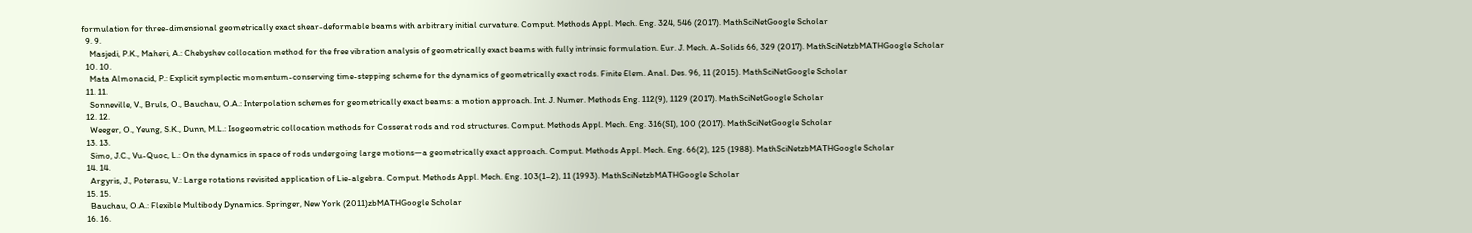formulation for three-dimensional geometrically exact shear-deformable beams with arbitrary initial curvature. Comput. Methods Appl. Mech. Eng. 324, 546 (2017). MathSciNetGoogle Scholar
  9. 9.
    Masjedi, P.K., Maheri, A.: Chebyshev collocation method for the free vibration analysis of geometrically exact beams with fully intrinsic formulation. Eur. J. Mech. A-Solids 66, 329 (2017). MathSciNetzbMATHGoogle Scholar
  10. 10.
    Mata Almonacid, P.: Explicit symplectic momentum-conserving time-stepping scheme for the dynamics of geometrically exact rods. Finite Elem. Anal. Des. 96, 11 (2015). MathSciNetGoogle Scholar
  11. 11.
    Sonneville, V., Bruls, O., Bauchau, O.A.: Interpolation schemes for geometrically exact beams: a motion approach. Int. J. Numer. Methods Eng. 112(9), 1129 (2017). MathSciNetGoogle Scholar
  12. 12.
    Weeger, O., Yeung, S.K., Dunn, M.L.: Isogeometric collocation methods for Cosserat rods and rod structures. Comput. Methods Appl. Mech. Eng. 316(SI), 100 (2017). MathSciNetGoogle Scholar
  13. 13.
    Simo, J.C., Vu-Quoc, L.: On the dynamics in space of rods undergoing large motions—a geometrically exact approach. Comput. Methods Appl. Mech. Eng. 66(2), 125 (1988). MathSciNetzbMATHGoogle Scholar
  14. 14.
    Argyris, J., Poterasu, V.: Large rotations revisited application of Lie-algebra. Comput. Methods Appl. Mech. Eng. 103(1–2), 11 (1993). MathSciNetzbMATHGoogle Scholar
  15. 15.
    Bauchau, O.A.: Flexible Multibody Dynamics. Springer, New York (2011)zbMATHGoogle Scholar
  16. 16.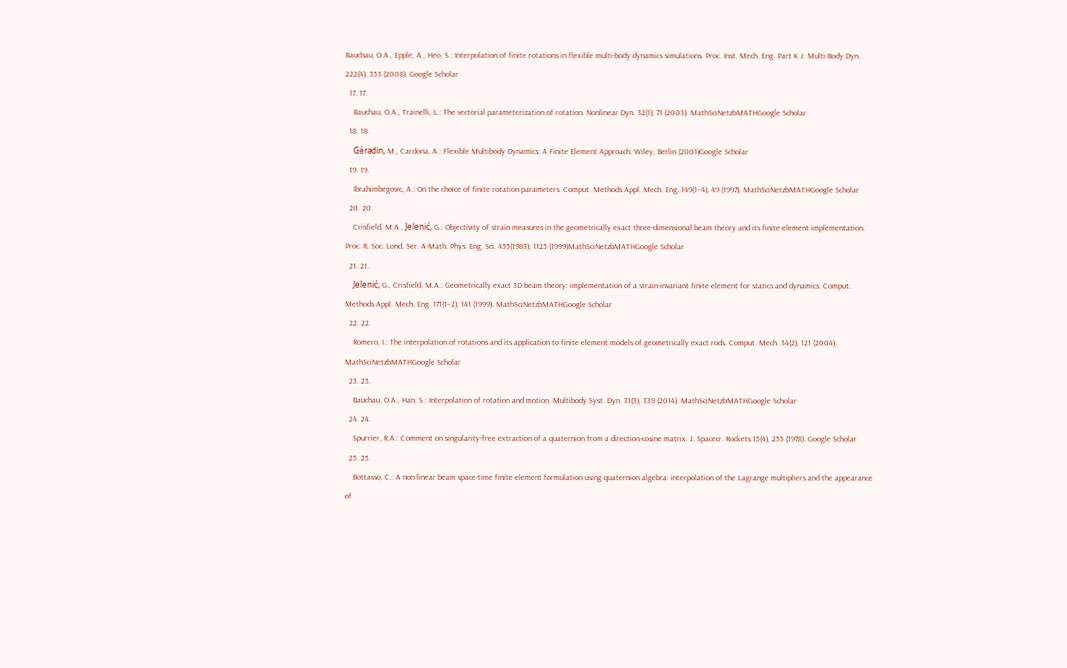Bauchau, O.A., Epple, A., Heo, S.: Interpolation of finite rotations in flexible multi-body dynamics simulations. Proc. Inst. Mech. Eng. Part K J. Multi-Body Dyn. 222(4), 353 (2008). Google Scholar
  17. 17.
    Bauchau, O.A., Trainelli, L.: The vectorial parameterization of rotation. Nonlinear Dyn. 32(1), 71 (2003). MathSciNetzbMATHGoogle Scholar
  18. 18.
    Géradin, M., Cardona, A.: Flexible Multibody Dynamics: A Finite Element Approach. Wiley, Berlin (2001)Google Scholar
  19. 19.
    Ibrahimbegovic, A.: On the choice of finite rotation parameters. Comput. Methods Appl. Mech. Eng. 149(1–4), 49 (1997). MathSciNetzbMATHGoogle Scholar
  20. 20.
    Crisfield, M.A., Jelenić, G.: Objectivity of strain measures in the geometrically exact three-dimensional beam theory and its finite-element implementation. Proc. R. Soc. Lond. Ser. A-Math. Phys. Eng. Sci. 455(1983), 1125 (1999)MathSciNetzbMATHGoogle Scholar
  21. 21.
    Jelenić, G., Crisfield, M.A.: Geometrically exact 3D beam theory: implementation of a strain-invariant finite element for statics and dynamics. Comput. Methods Appl. Mech. Eng. 171(1–2), 141 (1999). MathSciNetzbMATHGoogle Scholar
  22. 22.
    Romero, I.: The interpolation of rotations and its application to finite element models of geometrically exact rods. Comput. Mech. 34(2), 121 (2004). MathSciNetzbMATHGoogle Scholar
  23. 23.
    Bauchau, O.A., Han, S.: Interpolation of rotation and motion. Multibody Syst. Dyn. 31(3), 339 (2014). MathSciNetzbMATHGoogle Scholar
  24. 24.
    Spurrier, R.A.: Comment on singularity-free extraction of a quaternion from a direction-cosine matrix. J. Spacecr. Rockets 15(4), 255 (1978). Google Scholar
  25. 25.
    Bottasso, C.: A non-linear beam space-time finite element formulation using quaternion algebra: interpolation of the Lagrange multipliers and the appearance of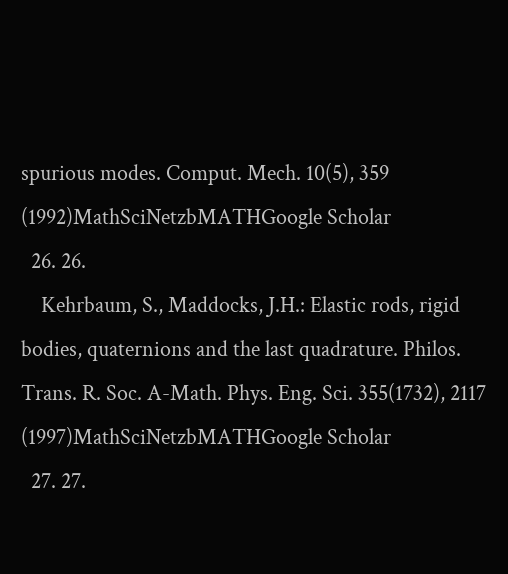spurious modes. Comput. Mech. 10(5), 359 (1992)MathSciNetzbMATHGoogle Scholar
  26. 26.
    Kehrbaum, S., Maddocks, J.H.: Elastic rods, rigid bodies, quaternions and the last quadrature. Philos. Trans. R. Soc. A-Math. Phys. Eng. Sci. 355(1732), 2117 (1997)MathSciNetzbMATHGoogle Scholar
  27. 27.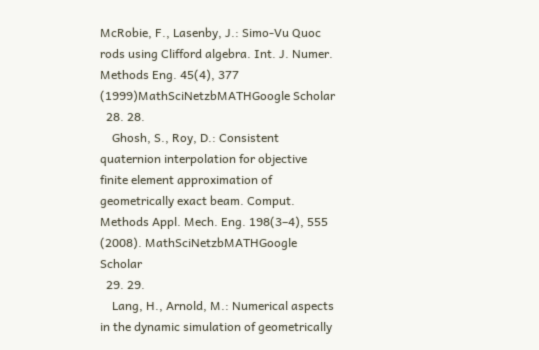McRobie, F., Lasenby, J.: Simo-Vu Quoc rods using Clifford algebra. Int. J. Numer. Methods Eng. 45(4), 377 (1999)MathSciNetzbMATHGoogle Scholar
  28. 28.
    Ghosh, S., Roy, D.: Consistent quaternion interpolation for objective finite element approximation of geometrically exact beam. Comput. Methods Appl. Mech. Eng. 198(3–4), 555 (2008). MathSciNetzbMATHGoogle Scholar
  29. 29.
    Lang, H., Arnold, M.: Numerical aspects in the dynamic simulation of geometrically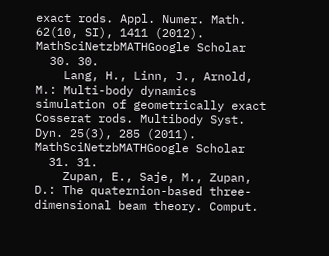exact rods. Appl. Numer. Math. 62(10, SI), 1411 (2012). MathSciNetzbMATHGoogle Scholar
  30. 30.
    Lang, H., Linn, J., Arnold, M.: Multi-body dynamics simulation of geometrically exact Cosserat rods. Multibody Syst. Dyn. 25(3), 285 (2011). MathSciNetzbMATHGoogle Scholar
  31. 31.
    Zupan, E., Saje, M., Zupan, D.: The quaternion-based three-dimensional beam theory. Comput.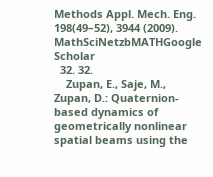Methods Appl. Mech. Eng. 198(49–52), 3944 (2009). MathSciNetzbMATHGoogle Scholar
  32. 32.
    Zupan, E., Saje, M., Zupan, D.: Quaternion-based dynamics of geometrically nonlinear spatial beams using the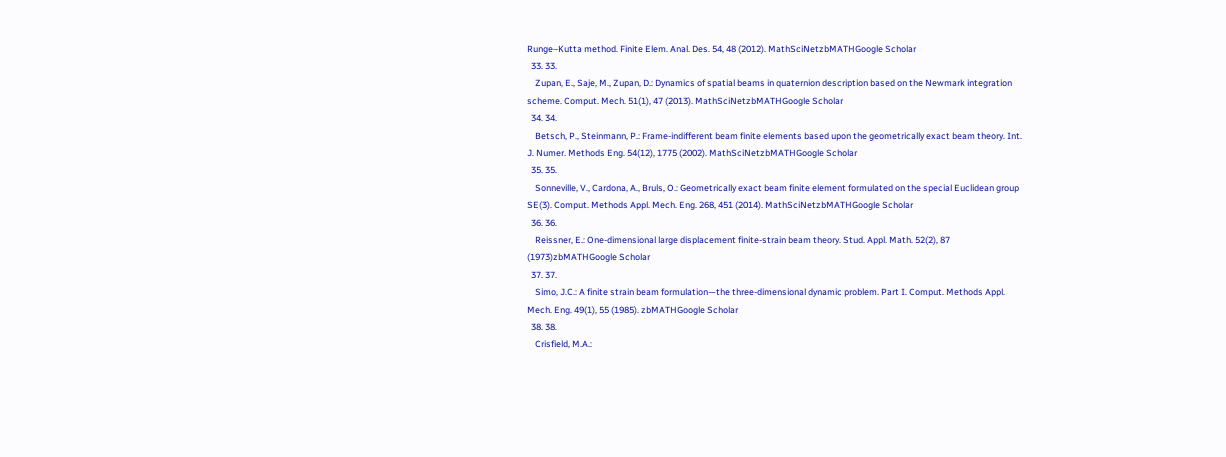Runge–Kutta method. Finite Elem. Anal. Des. 54, 48 (2012). MathSciNetzbMATHGoogle Scholar
  33. 33.
    Zupan, E., Saje, M., Zupan, D.: Dynamics of spatial beams in quaternion description based on the Newmark integration scheme. Comput. Mech. 51(1), 47 (2013). MathSciNetzbMATHGoogle Scholar
  34. 34.
    Betsch, P., Steinmann, P.: Frame-indifferent beam finite elements based upon the geometrically exact beam theory. Int. J. Numer. Methods Eng. 54(12), 1775 (2002). MathSciNetzbMATHGoogle Scholar
  35. 35.
    Sonneville, V., Cardona, A., Bruls, O.: Geometrically exact beam finite element formulated on the special Euclidean group SE(3). Comput. Methods Appl. Mech. Eng. 268, 451 (2014). MathSciNetzbMATHGoogle Scholar
  36. 36.
    Reissner, E.: One-dimensional large displacement finite-strain beam theory. Stud. Appl. Math. 52(2), 87 (1973)zbMATHGoogle Scholar
  37. 37.
    Simo, J.C.: A finite strain beam formulation—the three-dimensional dynamic problem. Part I. Comput. Methods Appl. Mech. Eng. 49(1), 55 (1985). zbMATHGoogle Scholar
  38. 38.
    Crisfield, M.A.: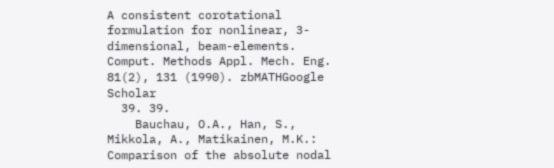A consistent corotational formulation for nonlinear, 3-dimensional, beam-elements. Comput. Methods Appl. Mech. Eng. 81(2), 131 (1990). zbMATHGoogle Scholar
  39. 39.
    Bauchau, O.A., Han, S., Mikkola, A., Matikainen, M.K.: Comparison of the absolute nodal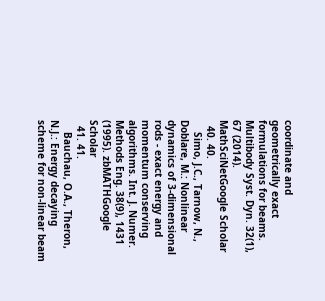coordinate and geometrically exact formulations for beams. Multibody Syst. Dyn. 32(1), 67 (2014). MathSciNetGoogle Scholar
  40. 40.
    Simo, J.C., Tarnow, N., Doblare, M.: Nonlinear dynamics of 3-dimensional rods - exact energy and momentum conserving algorithms. Int. J. Numer. Methods Eng. 38(9), 1431 (1995). zbMATHGoogle Scholar
  41. 41.
    Bauchau, O.A., Theron, N.J.: Energy decaying scheme for non-linear beam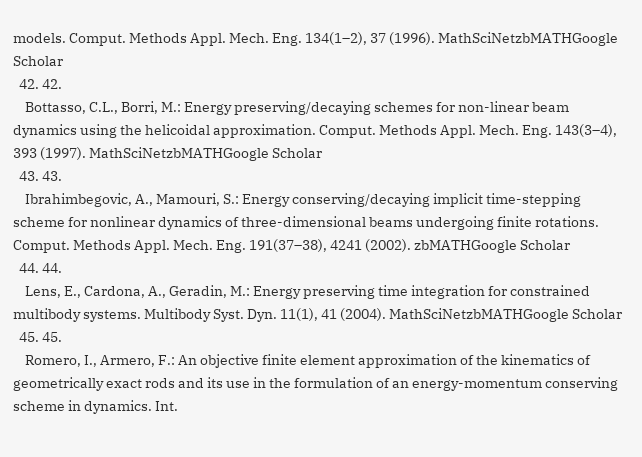models. Comput. Methods Appl. Mech. Eng. 134(1–2), 37 (1996). MathSciNetzbMATHGoogle Scholar
  42. 42.
    Bottasso, C.L., Borri, M.: Energy preserving/decaying schemes for non-linear beam dynamics using the helicoidal approximation. Comput. Methods Appl. Mech. Eng. 143(3–4), 393 (1997). MathSciNetzbMATHGoogle Scholar
  43. 43.
    Ibrahimbegovic, A., Mamouri, S.: Energy conserving/decaying implicit time-stepping scheme for nonlinear dynamics of three-dimensional beams undergoing finite rotations. Comput. Methods Appl. Mech. Eng. 191(37–38), 4241 (2002). zbMATHGoogle Scholar
  44. 44.
    Lens, E., Cardona, A., Geradin, M.: Energy preserving time integration for constrained multibody systems. Multibody Syst. Dyn. 11(1), 41 (2004). MathSciNetzbMATHGoogle Scholar
  45. 45.
    Romero, I., Armero, F.: An objective finite element approximation of the kinematics of geometrically exact rods and its use in the formulation of an energy-momentum conserving scheme in dynamics. Int.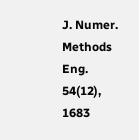J. Numer. Methods Eng. 54(12), 1683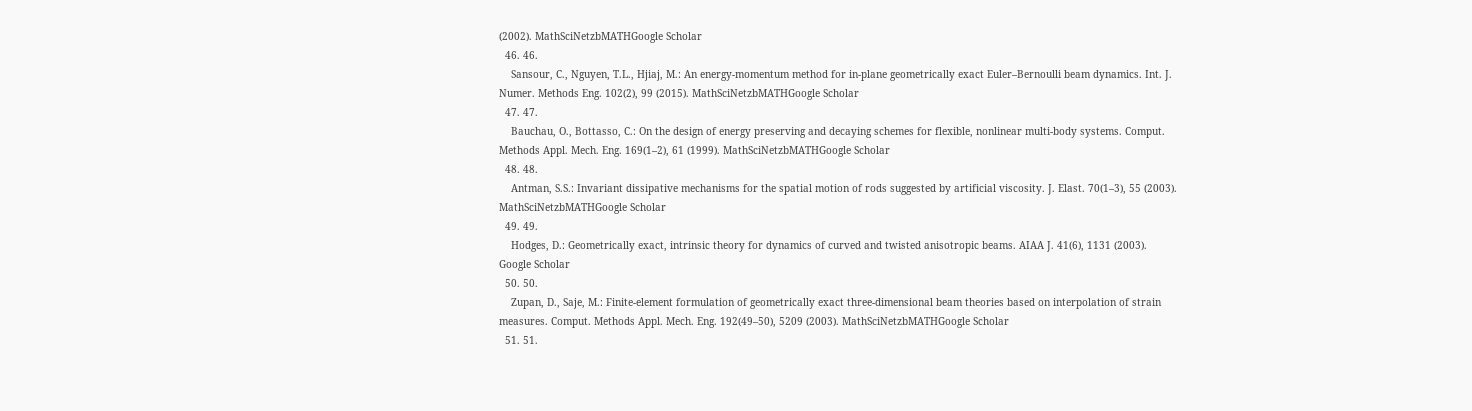(2002). MathSciNetzbMATHGoogle Scholar
  46. 46.
    Sansour, C., Nguyen, T.L., Hjiaj, M.: An energy-momentum method for in-plane geometrically exact Euler–Bernoulli beam dynamics. Int. J. Numer. Methods Eng. 102(2), 99 (2015). MathSciNetzbMATHGoogle Scholar
  47. 47.
    Bauchau, O., Bottasso, C.: On the design of energy preserving and decaying schemes for flexible, nonlinear multi-body systems. Comput. Methods Appl. Mech. Eng. 169(1–2), 61 (1999). MathSciNetzbMATHGoogle Scholar
  48. 48.
    Antman, S.S.: Invariant dissipative mechanisms for the spatial motion of rods suggested by artificial viscosity. J. Elast. 70(1–3), 55 (2003). MathSciNetzbMATHGoogle Scholar
  49. 49.
    Hodges, D.: Geometrically exact, intrinsic theory for dynamics of curved and twisted anisotropic beams. AIAA J. 41(6), 1131 (2003). Google Scholar
  50. 50.
    Zupan, D., Saje, M.: Finite-element formulation of geometrically exact three-dimensional beam theories based on interpolation of strain measures. Comput. Methods Appl. Mech. Eng. 192(49–50), 5209 (2003). MathSciNetzbMATHGoogle Scholar
  51. 51.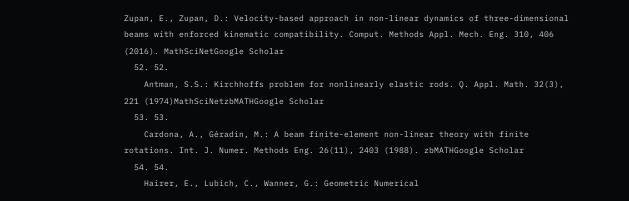Zupan, E., Zupan, D.: Velocity-based approach in non-linear dynamics of three-dimensional beams with enforced kinematic compatibility. Comput. Methods Appl. Mech. Eng. 310, 406 (2016). MathSciNetGoogle Scholar
  52. 52.
    Antman, S.S.: Kirchhoffs problem for nonlinearly elastic rods. Q. Appl. Math. 32(3), 221 (1974)MathSciNetzbMATHGoogle Scholar
  53. 53.
    Cardona, A., Géradin, M.: A beam finite-element non-linear theory with finite rotations. Int. J. Numer. Methods Eng. 26(11), 2403 (1988). zbMATHGoogle Scholar
  54. 54.
    Hairer, E., Lubich, C., Wanner, G.: Geometric Numerical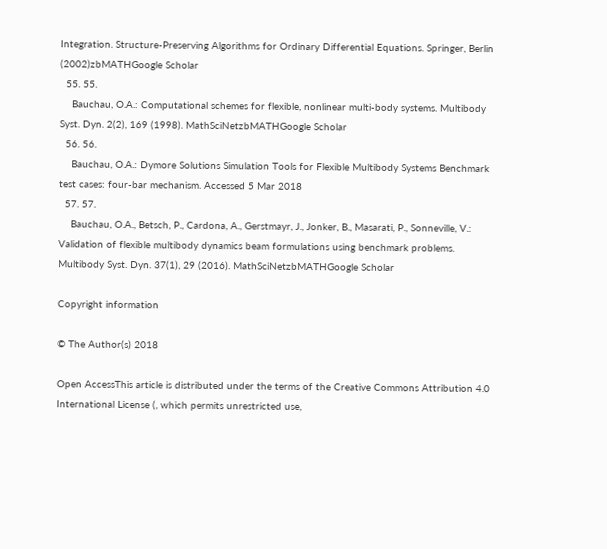Integration. Structure-Preserving Algorithms for Ordinary Differential Equations. Springer, Berlin (2002)zbMATHGoogle Scholar
  55. 55.
    Bauchau, O.A.: Computational schemes for flexible, nonlinear multi-body systems. Multibody Syst. Dyn. 2(2), 169 (1998). MathSciNetzbMATHGoogle Scholar
  56. 56.
    Bauchau, O.A.: Dymore Solutions Simulation Tools for Flexible Multibody Systems Benchmark test cases: four-bar mechanism. Accessed 5 Mar 2018
  57. 57.
    Bauchau, O.A., Betsch, P., Cardona, A., Gerstmayr, J., Jonker, B., Masarati, P., Sonneville, V.: Validation of flexible multibody dynamics beam formulations using benchmark problems. Multibody Syst. Dyn. 37(1), 29 (2016). MathSciNetzbMATHGoogle Scholar

Copyright information

© The Author(s) 2018

Open AccessThis article is distributed under the terms of the Creative Commons Attribution 4.0 International License (, which permits unrestricted use,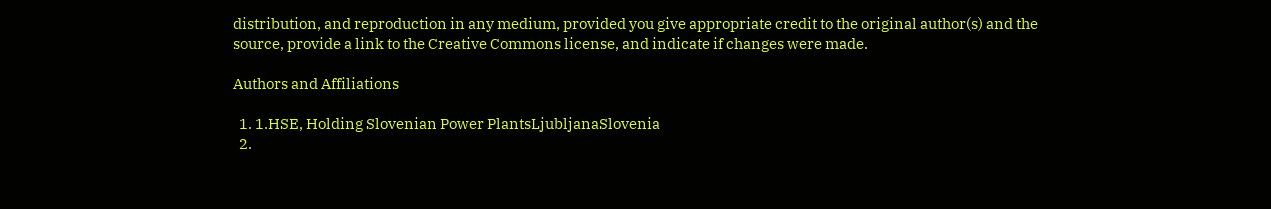distribution, and reproduction in any medium, provided you give appropriate credit to the original author(s) and the source, provide a link to the Creative Commons license, and indicate if changes were made.

Authors and Affiliations

  1. 1.HSE, Holding Slovenian Power PlantsLjubljanaSlovenia
  2.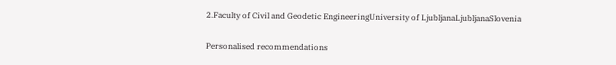2.Faculty of Civil and Geodetic EngineeringUniversity of LjubljanaLjubljanaSlovenia

Personalised recommendations